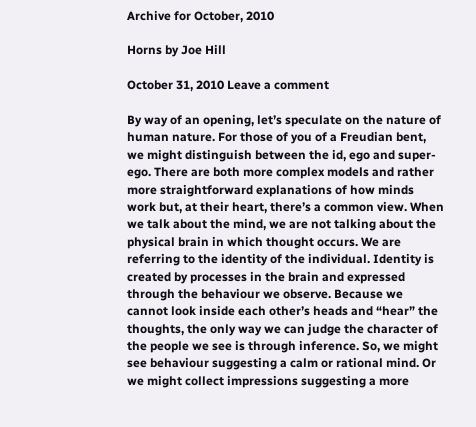Archive for October, 2010

Horns by Joe Hill

October 31, 2010 Leave a comment

By way of an opening, let’s speculate on the nature of human nature. For those of you of a Freudian bent, we might distinguish between the id, ego and super-ego. There are both more complex models and rather more straightforward explanations of how minds work but, at their heart, there’s a common view. When we talk about the mind, we are not talking about the physical brain in which thought occurs. We are referring to the identity of the individual. Identity is created by processes in the brain and expressed through the behaviour we observe. Because we cannot look inside each other’s heads and “hear” the thoughts, the only way we can judge the character of the people we see is through inference. So, we might see behaviour suggesting a calm or rational mind. Or we might collect impressions suggesting a more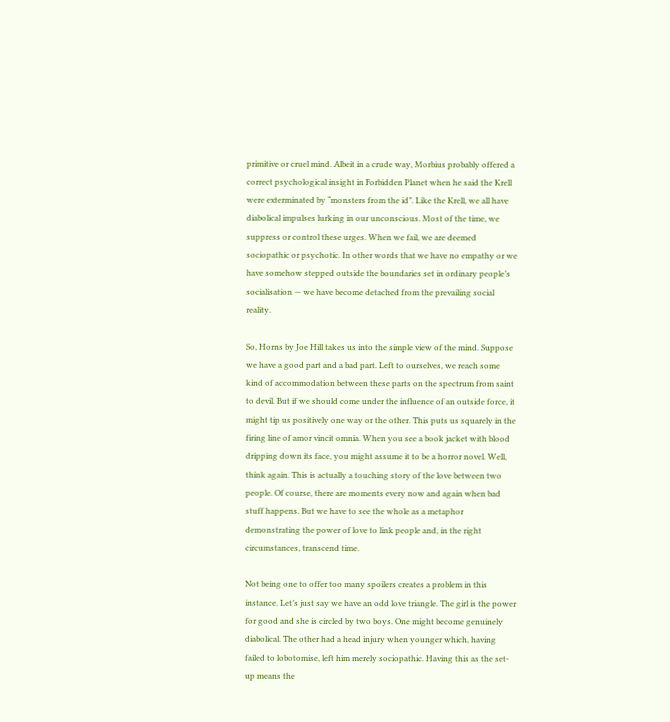primitive or cruel mind. Albeit in a crude way, Morbius probably offered a correct psychological insight in Forbidden Planet when he said the Krell were exterminated by “monsters from the id”. Like the Krell, we all have diabolical impulses lurking in our unconscious. Most of the time, we suppress or control these urges. When we fail, we are deemed sociopathic or psychotic. In other words that we have no empathy or we have somehow stepped outside the boundaries set in ordinary people’s socialisation — we have become detached from the prevailing social reality.

So, Horns by Joe Hill takes us into the simple view of the mind. Suppose we have a good part and a bad part. Left to ourselves, we reach some kind of accommodation between these parts on the spectrum from saint to devil. But if we should come under the influence of an outside force, it might tip us positively one way or the other. This puts us squarely in the firing line of amor vincit omnia. When you see a book jacket with blood dripping down its face, you might assume it to be a horror novel. Well, think again. This is actually a touching story of the love between two people. Of course, there are moments every now and again when bad stuff happens. But we have to see the whole as a metaphor demonstrating the power of love to link people and, in the right circumstances, transcend time.

Not being one to offer too many spoilers creates a problem in this instance. Let’s just say we have an odd love triangle. The girl is the power for good and she is circled by two boys. One might become genuinely diabolical. The other had a head injury when younger which, having failed to lobotomise, left him merely sociopathic. Having this as the set-up means the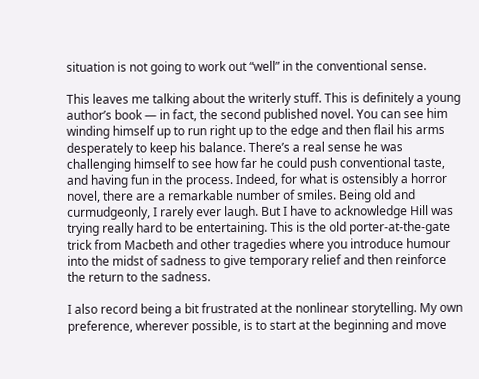situation is not going to work out “well” in the conventional sense.

This leaves me talking about the writerly stuff. This is definitely a young author’s book — in fact, the second published novel. You can see him winding himself up to run right up to the edge and then flail his arms desperately to keep his balance. There’s a real sense he was challenging himself to see how far he could push conventional taste, and having fun in the process. Indeed, for what is ostensibly a horror novel, there are a remarkable number of smiles. Being old and curmudgeonly, I rarely ever laugh. But I have to acknowledge Hill was trying really hard to be entertaining. This is the old porter-at-the-gate trick from Macbeth and other tragedies where you introduce humour into the midst of sadness to give temporary relief and then reinforce the return to the sadness.

I also record being a bit frustrated at the nonlinear storytelling. My own preference, wherever possible, is to start at the beginning and move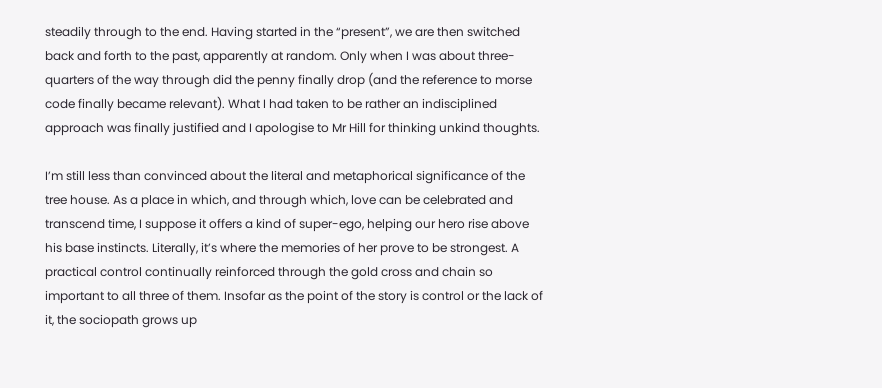steadily through to the end. Having started in the “present”, we are then switched back and forth to the past, apparently at random. Only when I was about three-quarters of the way through did the penny finally drop (and the reference to morse code finally became relevant). What I had taken to be rather an indisciplined approach was finally justified and I apologise to Mr Hill for thinking unkind thoughts.

I’m still less than convinced about the literal and metaphorical significance of the tree house. As a place in which, and through which, love can be celebrated and transcend time, I suppose it offers a kind of super-ego, helping our hero rise above his base instincts. Literally, it’s where the memories of her prove to be strongest. A practical control continually reinforced through the gold cross and chain so important to all three of them. Insofar as the point of the story is control or the lack of it, the sociopath grows up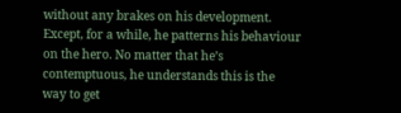without any brakes on his development. Except, for a while, he patterns his behaviour on the hero. No matter that he’s contemptuous, he understands this is the way to get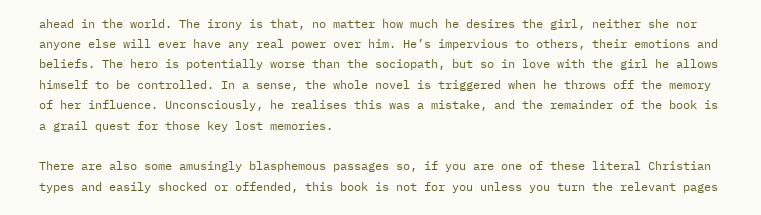ahead in the world. The irony is that, no matter how much he desires the girl, neither she nor anyone else will ever have any real power over him. He’s impervious to others, their emotions and beliefs. The hero is potentially worse than the sociopath, but so in love with the girl he allows himself to be controlled. In a sense, the whole novel is triggered when he throws off the memory of her influence. Unconsciously, he realises this was a mistake, and the remainder of the book is a grail quest for those key lost memories.

There are also some amusingly blasphemous passages so, if you are one of these literal Christian types and easily shocked or offended, this book is not for you unless you turn the relevant pages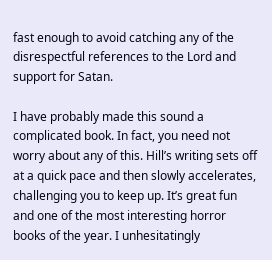fast enough to avoid catching any of the disrespectful references to the Lord and support for Satan.

I have probably made this sound a complicated book. In fact, you need not worry about any of this. Hill’s writing sets off at a quick pace and then slowly accelerates, challenging you to keep up. It’s great fun and one of the most interesting horror books of the year. I unhesitatingly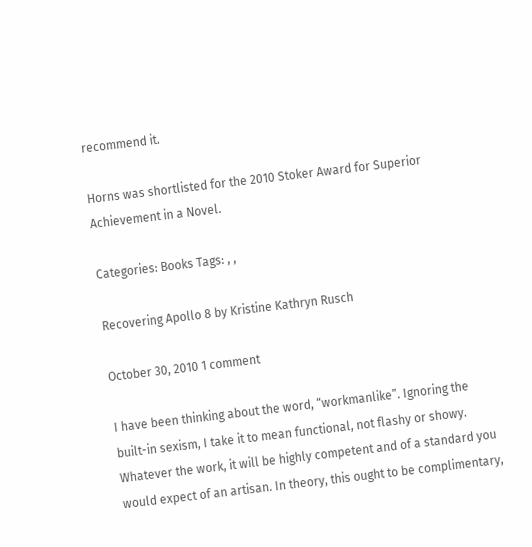recommend it.

Horns was shortlisted for the 2010 Stoker Award for Superior Achievement in a Novel.

Categories: Books Tags: , ,

Recovering Apollo 8 by Kristine Kathryn Rusch

October 30, 2010 1 comment

I have been thinking about the word, “workmanlike”. Ignoring the built-in sexism, I take it to mean functional, not flashy or showy. Whatever the work, it will be highly competent and of a standard you would expect of an artisan. In theory, this ought to be complimentary,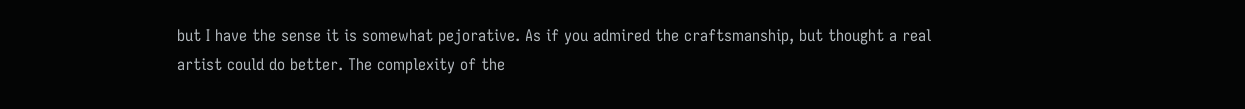but I have the sense it is somewhat pejorative. As if you admired the craftsmanship, but thought a real artist could do better. The complexity of the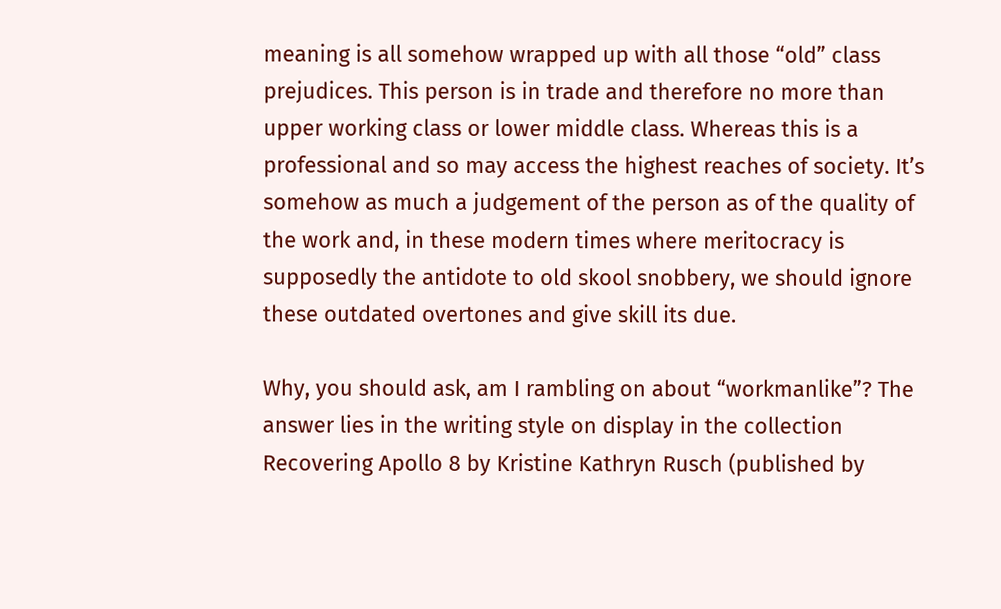meaning is all somehow wrapped up with all those “old” class prejudices. This person is in trade and therefore no more than upper working class or lower middle class. Whereas this is a professional and so may access the highest reaches of society. It’s somehow as much a judgement of the person as of the quality of the work and, in these modern times where meritocracy is supposedly the antidote to old skool snobbery, we should ignore these outdated overtones and give skill its due.

Why, you should ask, am I rambling on about “workmanlike”? The answer lies in the writing style on display in the collection Recovering Apollo 8 by Kristine Kathryn Rusch (published by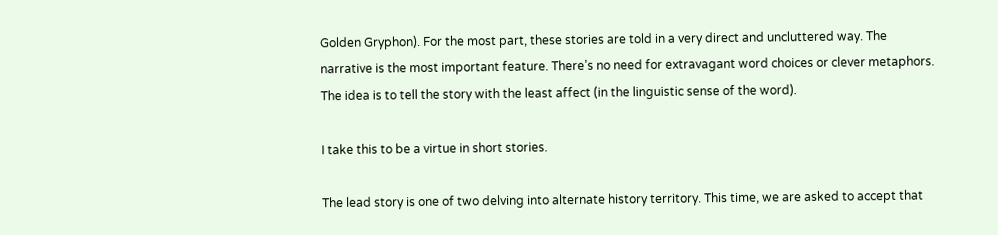Golden Gryphon). For the most part, these stories are told in a very direct and uncluttered way. The narrative is the most important feature. There’s no need for extravagant word choices or clever metaphors. The idea is to tell the story with the least affect (in the linguistic sense of the word).

I take this to be a virtue in short stories.

The lead story is one of two delving into alternate history territory. This time, we are asked to accept that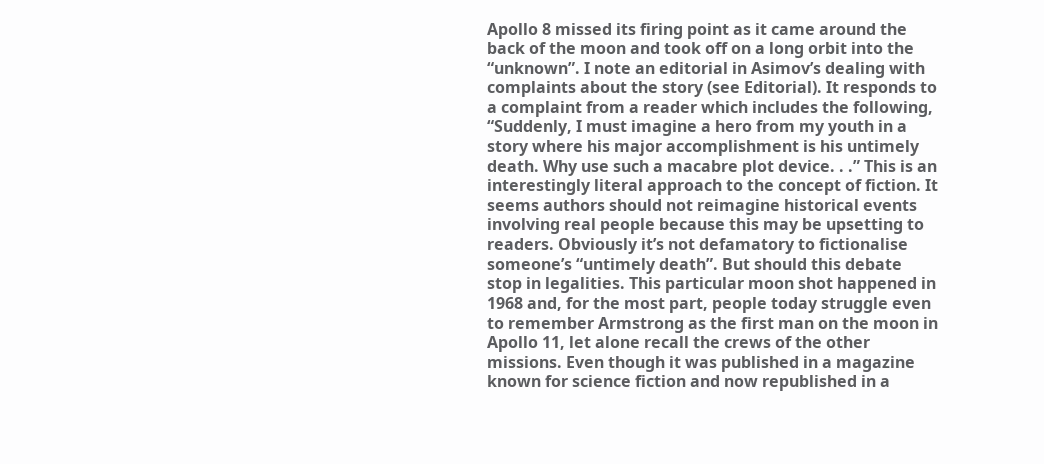Apollo 8 missed its firing point as it came around the back of the moon and took off on a long orbit into the “unknown”. I note an editorial in Asimov’s dealing with complaints about the story (see Editorial). It responds to a complaint from a reader which includes the following, “Suddenly, I must imagine a hero from my youth in a story where his major accomplishment is his untimely death. Why use such a macabre plot device. . .” This is an interestingly literal approach to the concept of fiction. It seems authors should not reimagine historical events involving real people because this may be upsetting to readers. Obviously it’s not defamatory to fictionalise someone’s “untimely death”. But should this debate stop in legalities. This particular moon shot happened in 1968 and, for the most part, people today struggle even to remember Armstrong as the first man on the moon in Apollo 11, let alone recall the crews of the other missions. Even though it was published in a magazine known for science fiction and now republished in a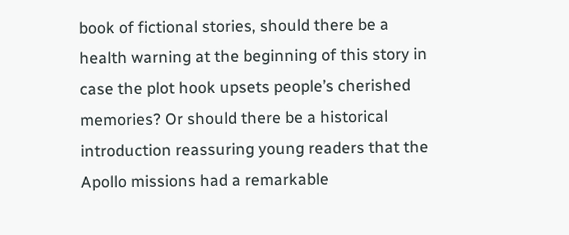book of fictional stories, should there be a health warning at the beginning of this story in case the plot hook upsets people’s cherished memories? Or should there be a historical introduction reassuring young readers that the Apollo missions had a remarkable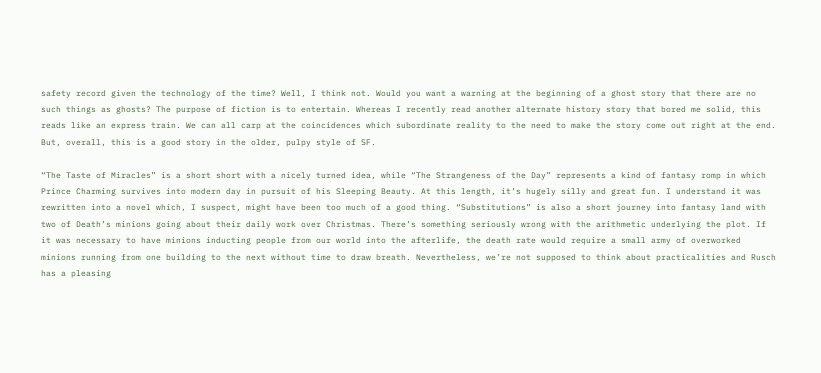safety record given the technology of the time? Well, I think not. Would you want a warning at the beginning of a ghost story that there are no such things as ghosts? The purpose of fiction is to entertain. Whereas I recently read another alternate history story that bored me solid, this reads like an express train. We can all carp at the coincidences which subordinate reality to the need to make the story come out right at the end. But, overall, this is a good story in the older, pulpy style of SF.

“The Taste of Miracles” is a short short with a nicely turned idea, while “The Strangeness of the Day” represents a kind of fantasy romp in which Prince Charming survives into modern day in pursuit of his Sleeping Beauty. At this length, it’s hugely silly and great fun. I understand it was rewritten into a novel which, I suspect, might have been too much of a good thing. “Substitutions” is also a short journey into fantasy land with two of Death’s minions going about their daily work over Christmas. There’s something seriously wrong with the arithmetic underlying the plot. If it was necessary to have minions inducting people from our world into the afterlife, the death rate would require a small army of overworked minions running from one building to the next without time to draw breath. Nevertheless, we’re not supposed to think about practicalities and Rusch has a pleasing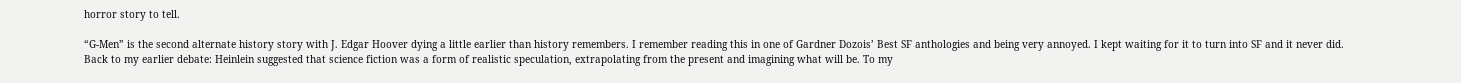horror story to tell.

“G-Men” is the second alternate history story with J. Edgar Hoover dying a little earlier than history remembers. I remember reading this in one of Gardner Dozois’ Best SF anthologies and being very annoyed. I kept waiting for it to turn into SF and it never did. Back to my earlier debate: Heinlein suggested that science fiction was a form of realistic speculation, extrapolating from the present and imagining what will be. To my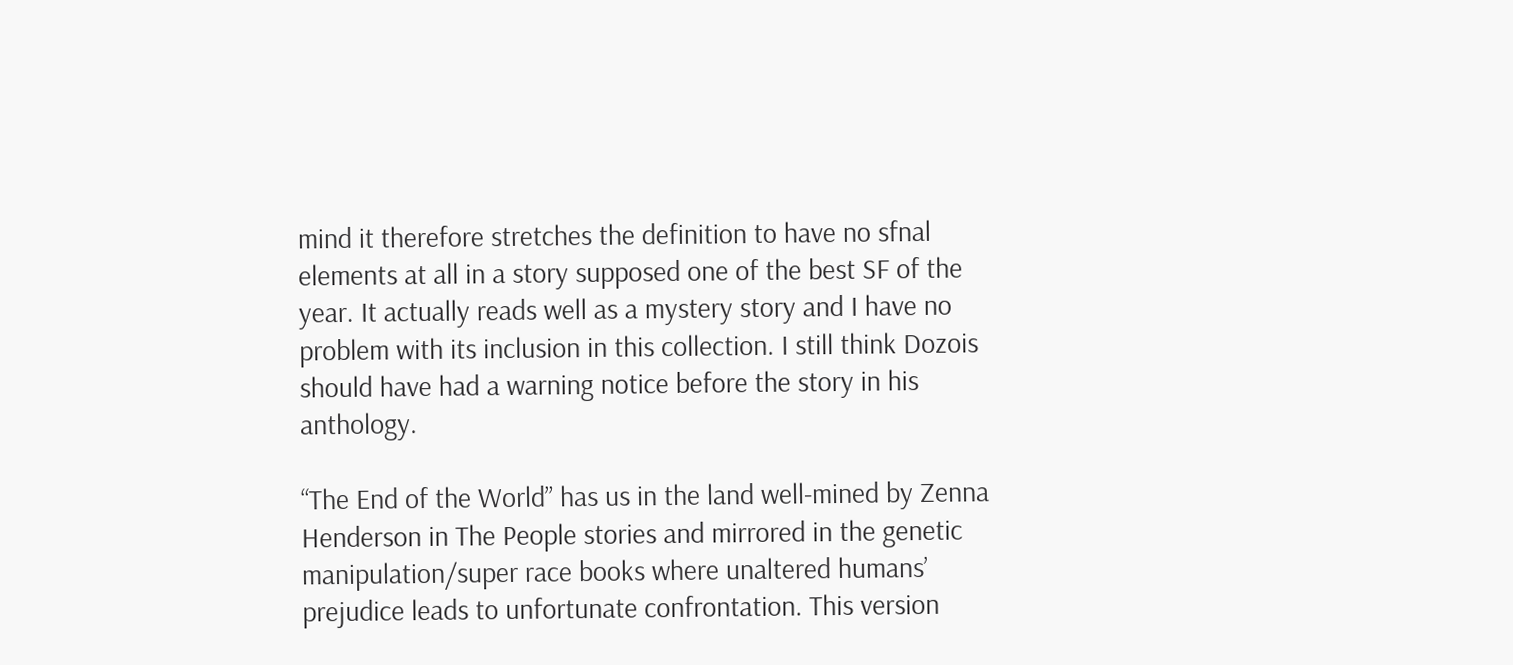mind it therefore stretches the definition to have no sfnal elements at all in a story supposed one of the best SF of the year. It actually reads well as a mystery story and I have no problem with its inclusion in this collection. I still think Dozois should have had a warning notice before the story in his anthology.

“The End of the World” has us in the land well-mined by Zenna Henderson in The People stories and mirrored in the genetic manipulation/super race books where unaltered humans’ prejudice leads to unfortunate confrontation. This version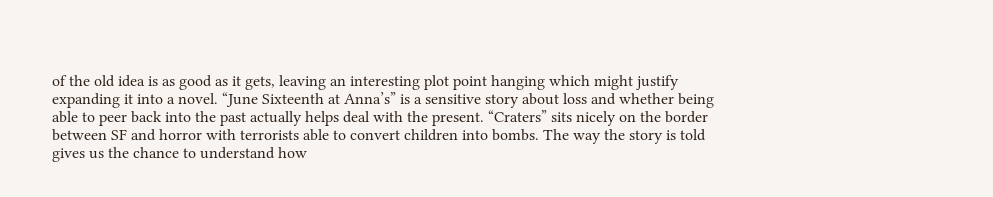of the old idea is as good as it gets, leaving an interesting plot point hanging which might justify expanding it into a novel. “June Sixteenth at Anna’s” is a sensitive story about loss and whether being able to peer back into the past actually helps deal with the present. “Craters” sits nicely on the border between SF and horror with terrorists able to convert children into bombs. The way the story is told gives us the chance to understand how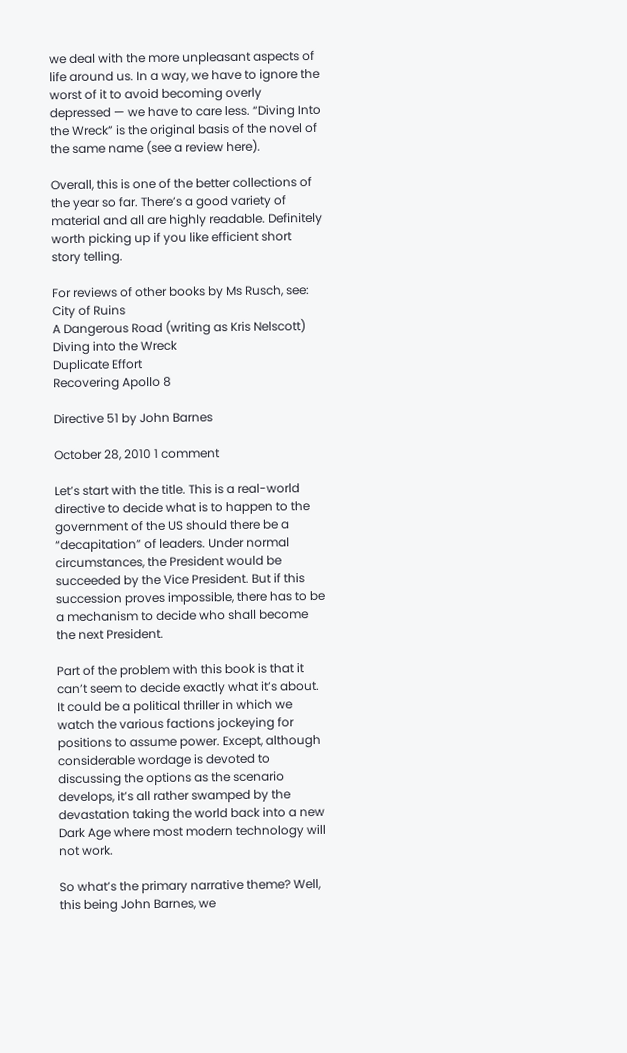we deal with the more unpleasant aspects of life around us. In a way, we have to ignore the worst of it to avoid becoming overly depressed — we have to care less. “Diving Into the Wreck” is the original basis of the novel of the same name (see a review here).

Overall, this is one of the better collections of the year so far. There’s a good variety of material and all are highly readable. Definitely worth picking up if you like efficient short story telling.

For reviews of other books by Ms Rusch, see:
City of Ruins
A Dangerous Road (writing as Kris Nelscott)
Diving into the Wreck
Duplicate Effort
Recovering Apollo 8

Directive 51 by John Barnes

October 28, 2010 1 comment

Let’s start with the title. This is a real-world directive to decide what is to happen to the government of the US should there be a “decapitation” of leaders. Under normal circumstances, the President would be succeeded by the Vice President. But if this succession proves impossible, there has to be a mechanism to decide who shall become the next President.

Part of the problem with this book is that it can’t seem to decide exactly what it’s about. It could be a political thriller in which we watch the various factions jockeying for positions to assume power. Except, although considerable wordage is devoted to discussing the options as the scenario develops, it’s all rather swamped by the devastation taking the world back into a new Dark Age where most modern technology will not work.

So what’s the primary narrative theme? Well, this being John Barnes, we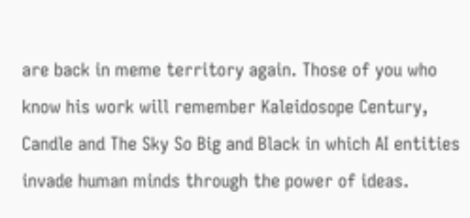are back in meme territory again. Those of you who know his work will remember Kaleidosope Century, Candle and The Sky So Big and Black in which AI entities invade human minds through the power of ideas.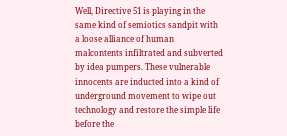Well, Directive 51 is playing in the same kind of semiotics sandpit with a loose alliance of human malcontents infiltrated and subverted by idea pumpers. These vulnerable innocents are inducted into a kind of underground movement to wipe out technology and restore the simple life before the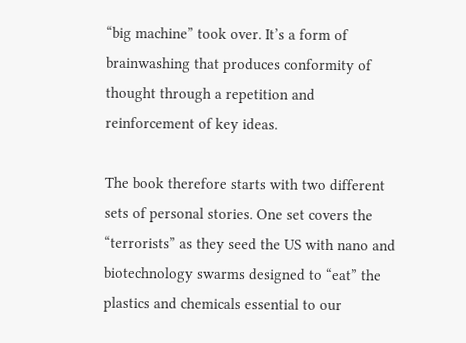“big machine” took over. It’s a form of brainwashing that produces conformity of thought through a repetition and reinforcement of key ideas.

The book therefore starts with two different sets of personal stories. One set covers the “terrorists” as they seed the US with nano and biotechnology swarms designed to “eat” the plastics and chemicals essential to our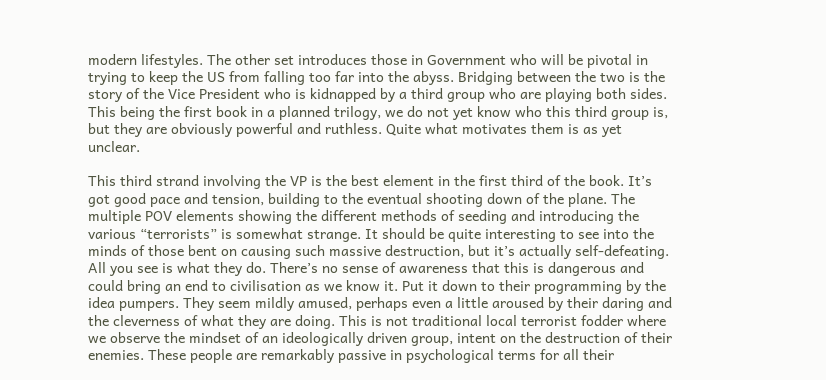modern lifestyles. The other set introduces those in Government who will be pivotal in trying to keep the US from falling too far into the abyss. Bridging between the two is the story of the Vice President who is kidnapped by a third group who are playing both sides. This being the first book in a planned trilogy, we do not yet know who this third group is, but they are obviously powerful and ruthless. Quite what motivates them is as yet unclear.

This third strand involving the VP is the best element in the first third of the book. It’s got good pace and tension, building to the eventual shooting down of the plane. The multiple POV elements showing the different methods of seeding and introducing the various “terrorists” is somewhat strange. It should be quite interesting to see into the minds of those bent on causing such massive destruction, but it’s actually self-defeating. All you see is what they do. There’s no sense of awareness that this is dangerous and could bring an end to civilisation as we know it. Put it down to their programming by the idea pumpers. They seem mildly amused, perhaps even a little aroused by their daring and the cleverness of what they are doing. This is not traditional local terrorist fodder where we observe the mindset of an ideologically driven group, intent on the destruction of their enemies. These people are remarkably passive in psychological terms for all their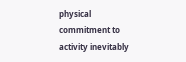physical commitment to activity inevitably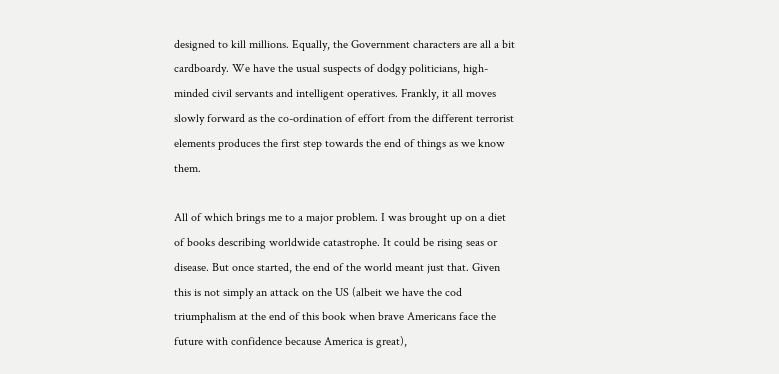designed to kill millions. Equally, the Government characters are all a bit cardboardy. We have the usual suspects of dodgy politicians, high-minded civil servants and intelligent operatives. Frankly, it all moves slowly forward as the co-ordination of effort from the different terrorist elements produces the first step towards the end of things as we know them.

All of which brings me to a major problem. I was brought up on a diet of books describing worldwide catastrophe. It could be rising seas or disease. But once started, the end of the world meant just that. Given this is not simply an attack on the US (albeit we have the cod triumphalism at the end of this book when brave Americans face the future with confidence because America is great),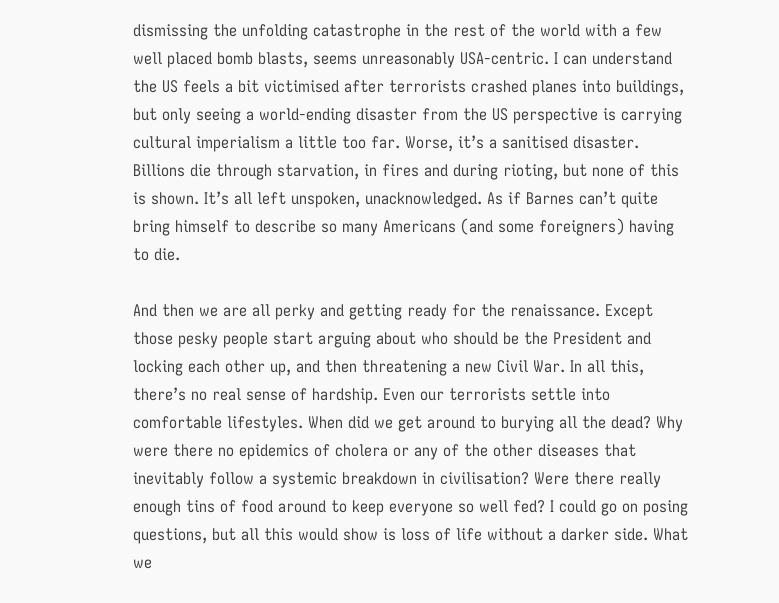dismissing the unfolding catastrophe in the rest of the world with a few well placed bomb blasts, seems unreasonably USA-centric. I can understand the US feels a bit victimised after terrorists crashed planes into buildings, but only seeing a world-ending disaster from the US perspective is carrying cultural imperialism a little too far. Worse, it’s a sanitised disaster. Billions die through starvation, in fires and during rioting, but none of this is shown. It’s all left unspoken, unacknowledged. As if Barnes can’t quite bring himself to describe so many Americans (and some foreigners) having to die.

And then we are all perky and getting ready for the renaissance. Except those pesky people start arguing about who should be the President and locking each other up, and then threatening a new Civil War. In all this, there’s no real sense of hardship. Even our terrorists settle into comfortable lifestyles. When did we get around to burying all the dead? Why were there no epidemics of cholera or any of the other diseases that inevitably follow a systemic breakdown in civilisation? Were there really enough tins of food around to keep everyone so well fed? I could go on posing questions, but all this would show is loss of life without a darker side. What we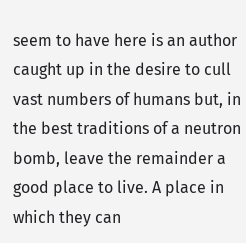seem to have here is an author caught up in the desire to cull vast numbers of humans but, in the best traditions of a neutron bomb, leave the remainder a good place to live. A place in which they can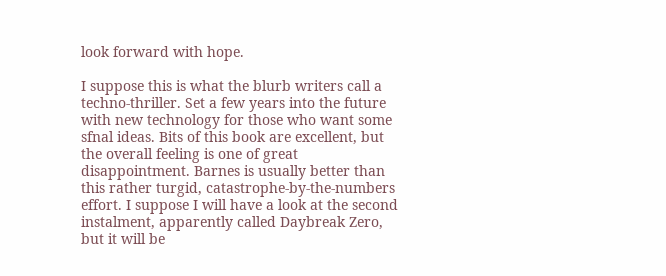look forward with hope.

I suppose this is what the blurb writers call a techno-thriller. Set a few years into the future with new technology for those who want some sfnal ideas. Bits of this book are excellent, but the overall feeling is one of great disappointment. Barnes is usually better than this rather turgid, catastrophe-by-the-numbers effort. I suppose I will have a look at the second instalment, apparently called Daybreak Zero, but it will be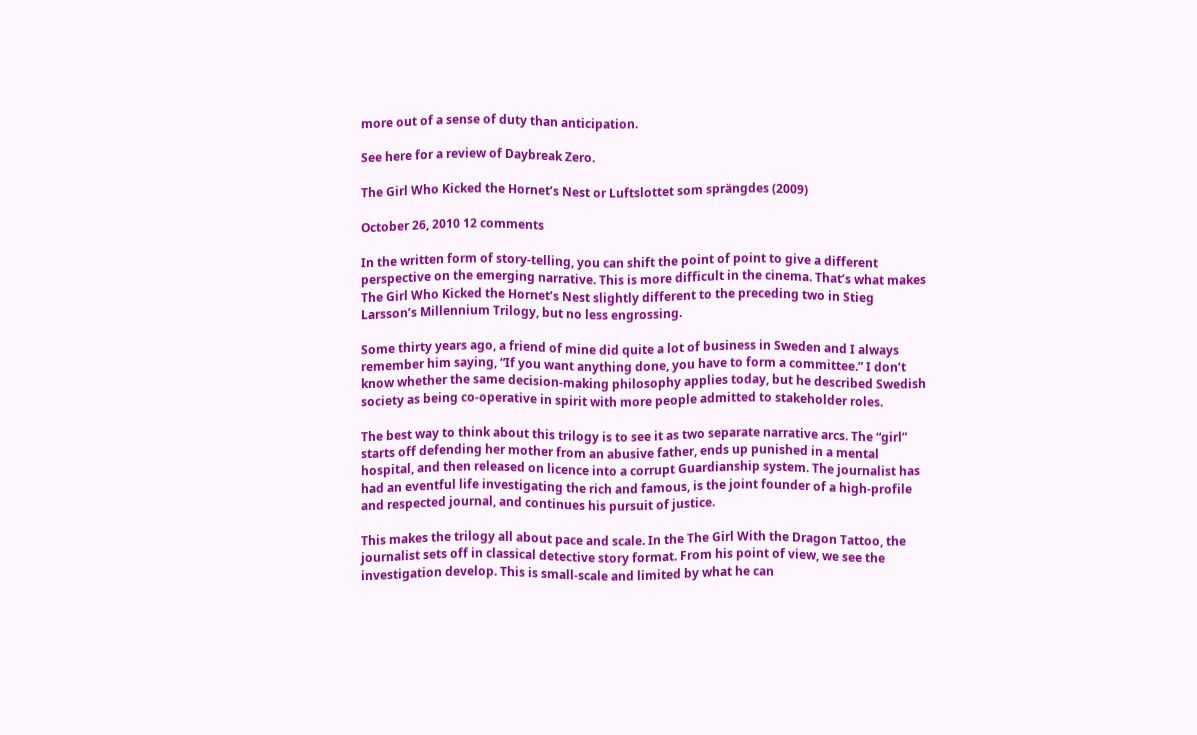more out of a sense of duty than anticipation.

See here for a review of Daybreak Zero.

The Girl Who Kicked the Hornet’s Nest or Luftslottet som sprängdes (2009)

October 26, 2010 12 comments

In the written form of story-telling, you can shift the point of point to give a different perspective on the emerging narrative. This is more difficult in the cinema. That’s what makes The Girl Who Kicked the Hornet’s Nest slightly different to the preceding two in Stieg Larsson’s Millennium Trilogy, but no less engrossing.

Some thirty years ago, a friend of mine did quite a lot of business in Sweden and I always remember him saying, “If you want anything done, you have to form a committee.” I don’t know whether the same decision-making philosophy applies today, but he described Swedish society as being co-operative in spirit with more people admitted to stakeholder roles.

The best way to think about this trilogy is to see it as two separate narrative arcs. The “girl” starts off defending her mother from an abusive father, ends up punished in a mental hospital, and then released on licence into a corrupt Guardianship system. The journalist has had an eventful life investigating the rich and famous, is the joint founder of a high-profile and respected journal, and continues his pursuit of justice.

This makes the trilogy all about pace and scale. In the The Girl With the Dragon Tattoo, the journalist sets off in classical detective story format. From his point of view, we see the investigation develop. This is small-scale and limited by what he can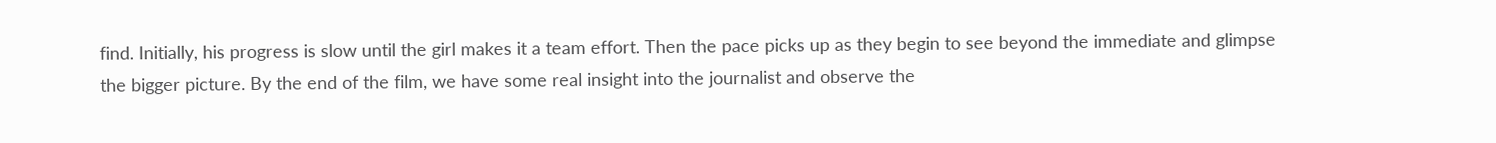find. Initially, his progress is slow until the girl makes it a team effort. Then the pace picks up as they begin to see beyond the immediate and glimpse the bigger picture. By the end of the film, we have some real insight into the journalist and observe the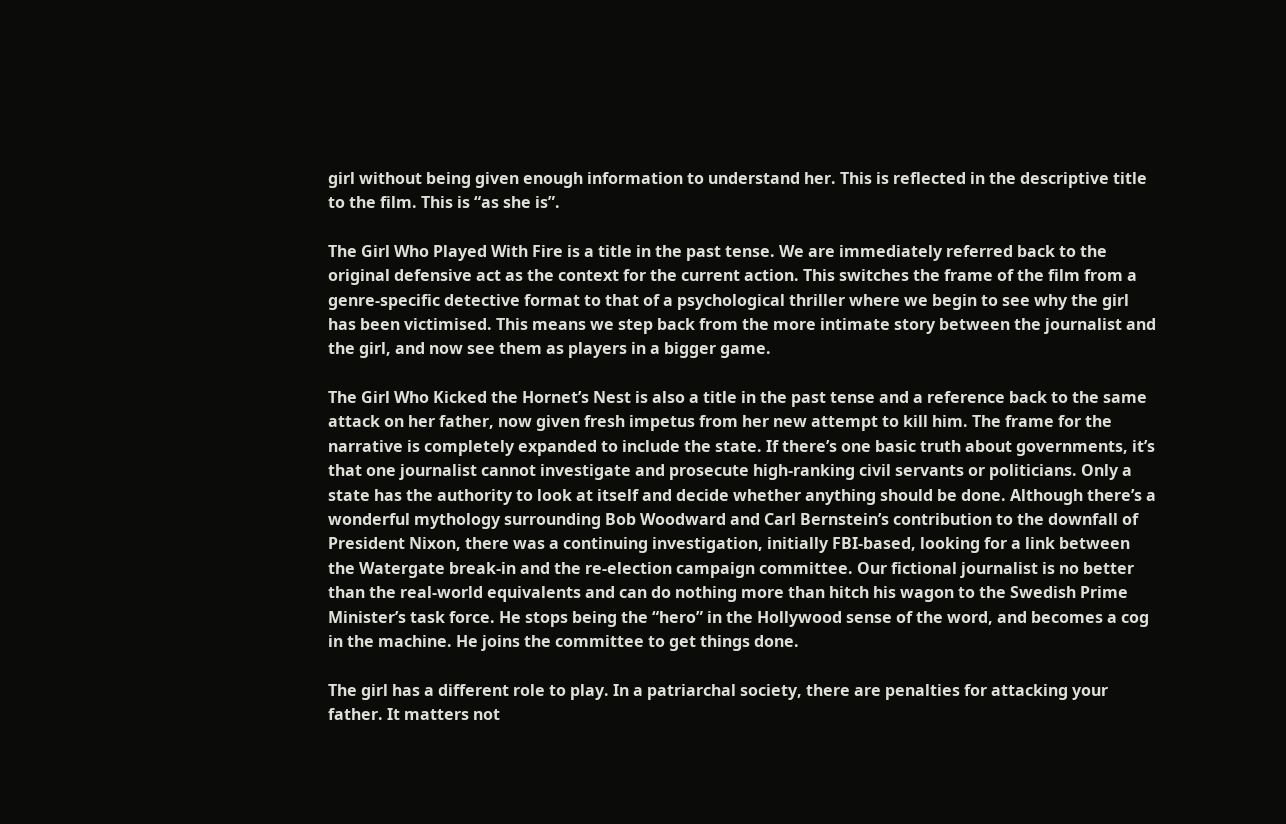girl without being given enough information to understand her. This is reflected in the descriptive title to the film. This is “as she is”.

The Girl Who Played With Fire is a title in the past tense. We are immediately referred back to the original defensive act as the context for the current action. This switches the frame of the film from a genre-specific detective format to that of a psychological thriller where we begin to see why the girl has been victimised. This means we step back from the more intimate story between the journalist and the girl, and now see them as players in a bigger game.

The Girl Who Kicked the Hornet’s Nest is also a title in the past tense and a reference back to the same attack on her father, now given fresh impetus from her new attempt to kill him. The frame for the narrative is completely expanded to include the state. If there’s one basic truth about governments, it’s that one journalist cannot investigate and prosecute high-ranking civil servants or politicians. Only a state has the authority to look at itself and decide whether anything should be done. Although there’s a wonderful mythology surrounding Bob Woodward and Carl Bernstein’s contribution to the downfall of President Nixon, there was a continuing investigation, initially FBI-based, looking for a link between the Watergate break-in and the re-election campaign committee. Our fictional journalist is no better than the real-world equivalents and can do nothing more than hitch his wagon to the Swedish Prime Minister’s task force. He stops being the “hero” in the Hollywood sense of the word, and becomes a cog in the machine. He joins the committee to get things done.

The girl has a different role to play. In a patriarchal society, there are penalties for attacking your father. It matters not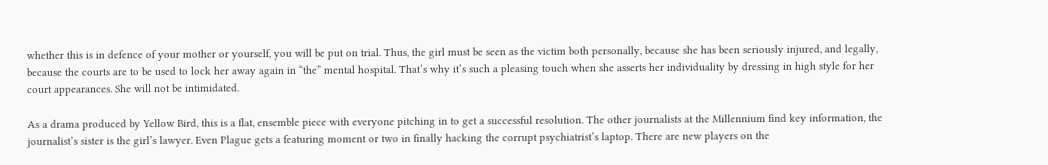whether this is in defence of your mother or yourself, you will be put on trial. Thus, the girl must be seen as the victim both personally, because she has been seriously injured, and legally, because the courts are to be used to lock her away again in “the” mental hospital. That’s why it’s such a pleasing touch when she asserts her individuality by dressing in high style for her court appearances. She will not be intimidated.

As a drama produced by Yellow Bird, this is a flat, ensemble piece with everyone pitching in to get a successful resolution. The other journalists at the Millennium find key information, the journalist’s sister is the girl’s lawyer. Even Plague gets a featuring moment or two in finally hacking the corrupt psychiatrist’s laptop. There are new players on the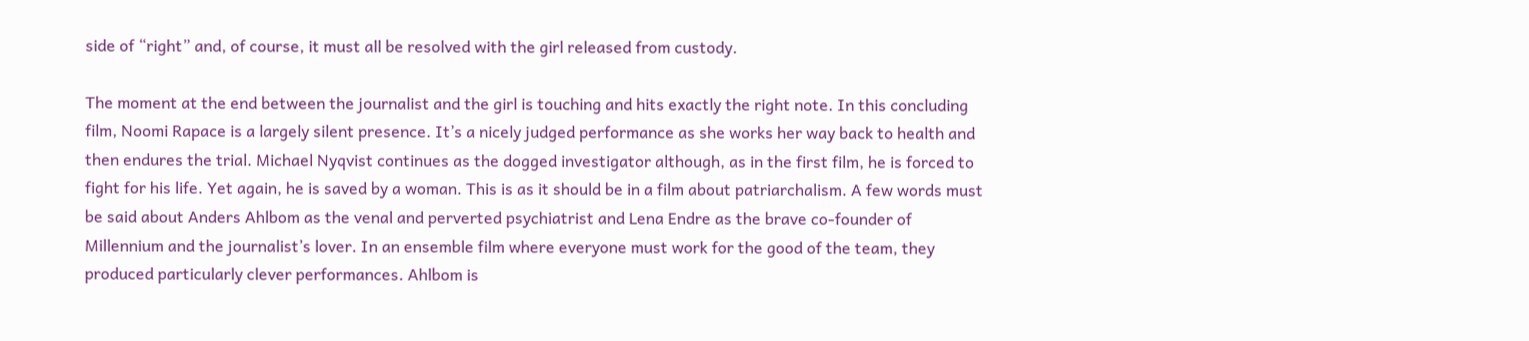side of “right” and, of course, it must all be resolved with the girl released from custody.

The moment at the end between the journalist and the girl is touching and hits exactly the right note. In this concluding film, Noomi Rapace is a largely silent presence. It’s a nicely judged performance as she works her way back to health and then endures the trial. Michael Nyqvist continues as the dogged investigator although, as in the first film, he is forced to fight for his life. Yet again, he is saved by a woman. This is as it should be in a film about patriarchalism. A few words must be said about Anders Ahlbom as the venal and perverted psychiatrist and Lena Endre as the brave co-founder of Millennium and the journalist’s lover. In an ensemble film where everyone must work for the good of the team, they produced particularly clever performances. Ahlbom is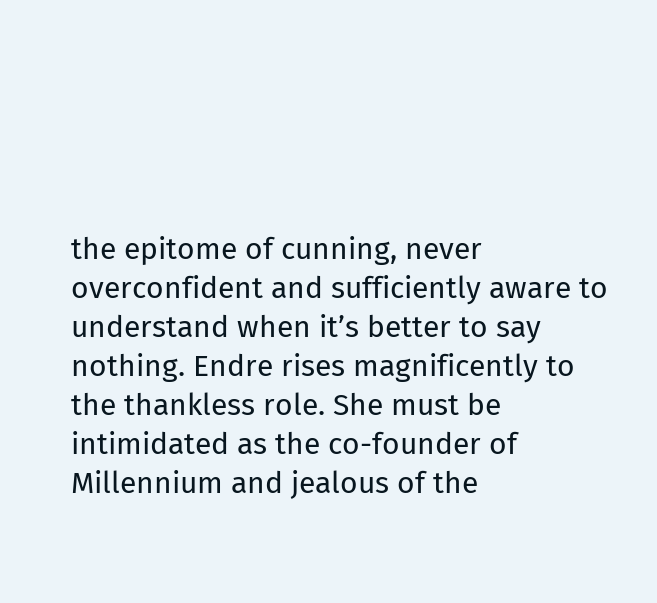the epitome of cunning, never overconfident and sufficiently aware to understand when it’s better to say nothing. Endre rises magnificently to the thankless role. She must be intimidated as the co-founder of Millennium and jealous of the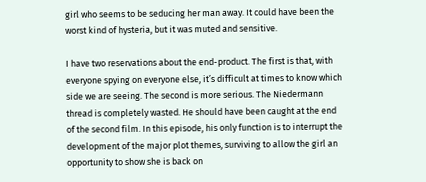girl who seems to be seducing her man away. It could have been the worst kind of hysteria, but it was muted and sensitive.

I have two reservations about the end-product. The first is that, with everyone spying on everyone else, it’s difficult at times to know which side we are seeing. The second is more serious. The Niedermann thread is completely wasted. He should have been caught at the end of the second film. In this episode, his only function is to interrupt the development of the major plot themes, surviving to allow the girl an opportunity to show she is back on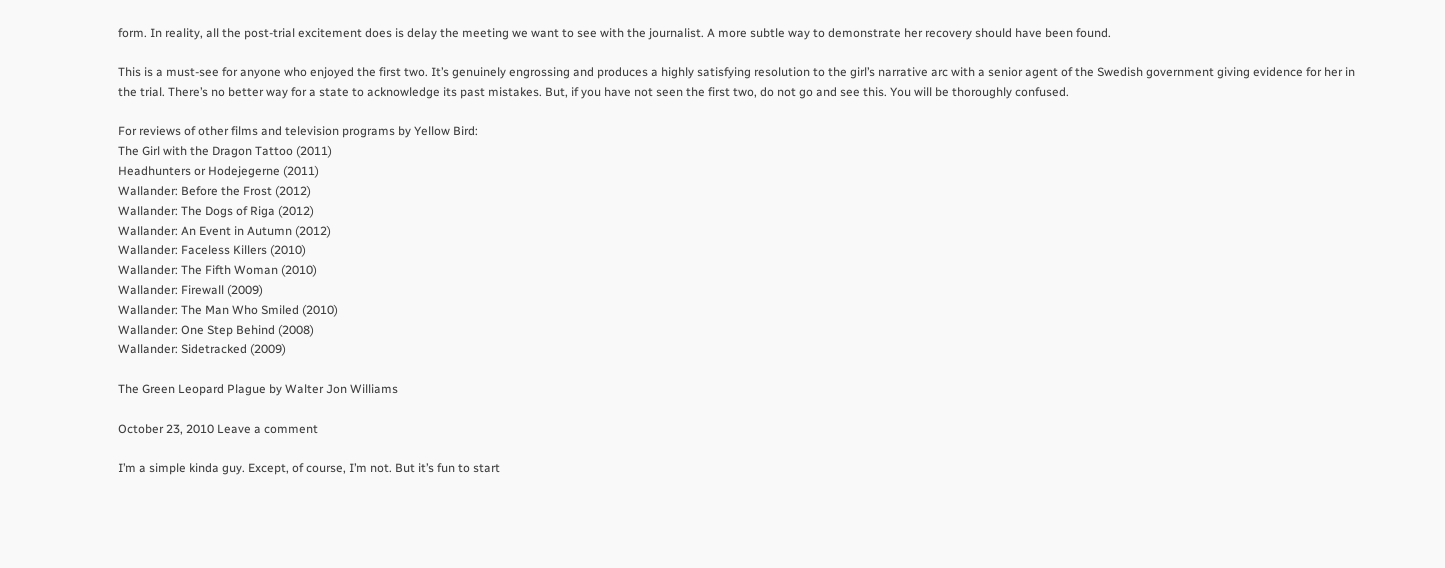form. In reality, all the post-trial excitement does is delay the meeting we want to see with the journalist. A more subtle way to demonstrate her recovery should have been found.

This is a must-see for anyone who enjoyed the first two. It’s genuinely engrossing and produces a highly satisfying resolution to the girl’s narrative arc with a senior agent of the Swedish government giving evidence for her in the trial. There’s no better way for a state to acknowledge its past mistakes. But, if you have not seen the first two, do not go and see this. You will be thoroughly confused.

For reviews of other films and television programs by Yellow Bird:
The Girl with the Dragon Tattoo (2011)
Headhunters or Hodejegerne (2011)
Wallander: Before the Frost (2012)
Wallander: The Dogs of Riga (2012)
Wallander: An Event in Autumn (2012)
Wallander: Faceless Killers (2010)
Wallander: The Fifth Woman (2010)
Wallander: Firewall (2009)
Wallander: The Man Who Smiled (2010)
Wallander: One Step Behind (2008)
Wallander: Sidetracked (2009)

The Green Leopard Plague by Walter Jon Williams

October 23, 2010 Leave a comment

I’m a simple kinda guy. Except, of course, I’m not. But it’s fun to start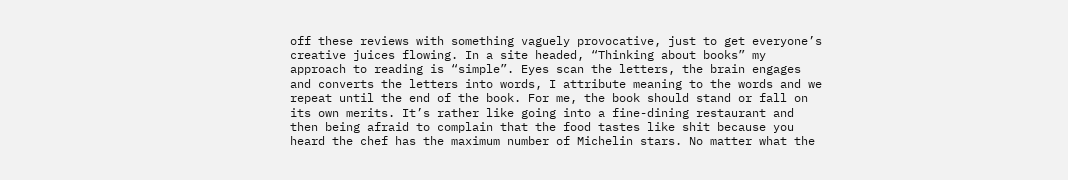off these reviews with something vaguely provocative, just to get everyone’s creative juices flowing. In a site headed, “Thinking about books” my approach to reading is “simple”. Eyes scan the letters, the brain engages and converts the letters into words, I attribute meaning to the words and we repeat until the end of the book. For me, the book should stand or fall on its own merits. It’s rather like going into a fine-dining restaurant and then being afraid to complain that the food tastes like shit because you heard the chef has the maximum number of Michelin stars. No matter what the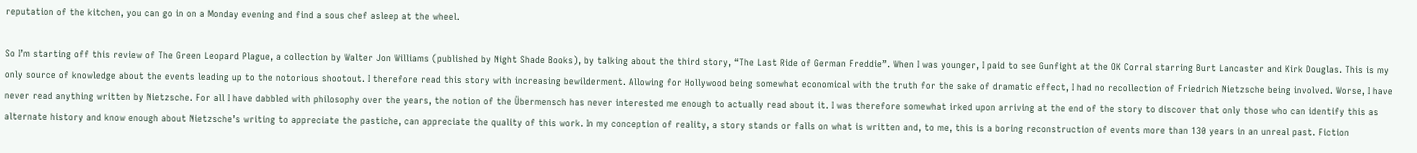reputation of the kitchen, you can go in on a Monday evening and find a sous chef asleep at the wheel.

So I’m starting off this review of The Green Leopard Plague, a collection by Walter Jon Williams (published by Night Shade Books), by talking about the third story, “The Last Ride of German Freddie”. When I was younger, I paid to see Gunfight at the OK Corral starring Burt Lancaster and Kirk Douglas. This is my only source of knowledge about the events leading up to the notorious shootout. I therefore read this story with increasing bewilderment. Allowing for Hollywood being somewhat economical with the truth for the sake of dramatic effect, I had no recollection of Friedrich Nietzsche being involved. Worse, I have never read anything written by Nietzsche. For all I have dabbled with philosophy over the years, the notion of the Übermensch has never interested me enough to actually read about it. I was therefore somewhat irked upon arriving at the end of the story to discover that only those who can identify this as alternate history and know enough about Nietzsche’s writing to appreciate the pastiche, can appreciate the quality of this work. In my conception of reality, a story stands or falls on what is written and, to me, this is a boring reconstruction of events more than 130 years in an unreal past. Fiction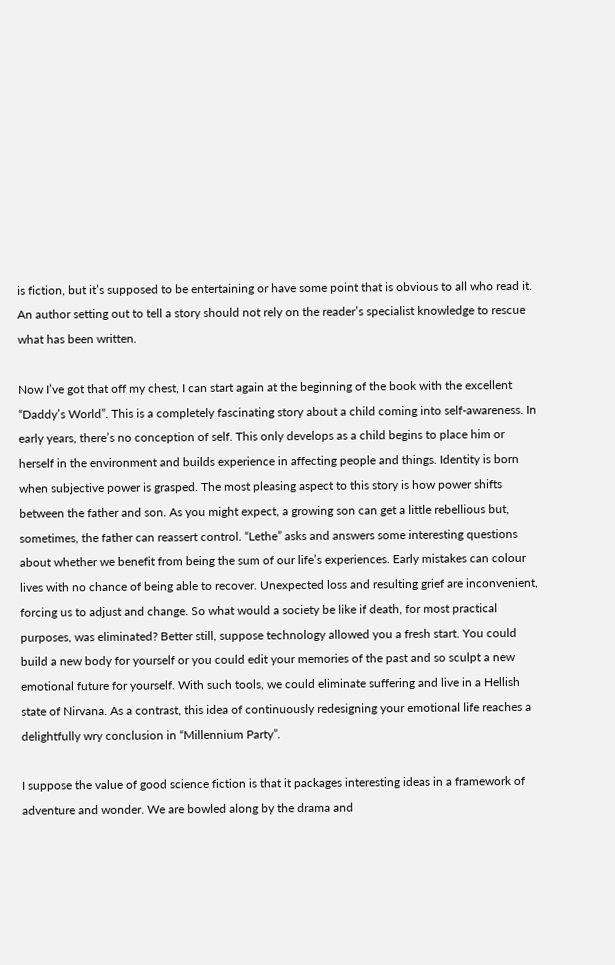is fiction, but it’s supposed to be entertaining or have some point that is obvious to all who read it. An author setting out to tell a story should not rely on the reader’s specialist knowledge to rescue what has been written.

Now I’ve got that off my chest, I can start again at the beginning of the book with the excellent “Daddy’s World”. This is a completely fascinating story about a child coming into self-awareness. In early years, there’s no conception of self. This only develops as a child begins to place him or herself in the environment and builds experience in affecting people and things. Identity is born when subjective power is grasped. The most pleasing aspect to this story is how power shifts between the father and son. As you might expect, a growing son can get a little rebellious but, sometimes, the father can reassert control. “Lethe” asks and answers some interesting questions about whether we benefit from being the sum of our life’s experiences. Early mistakes can colour lives with no chance of being able to recover. Unexpected loss and resulting grief are inconvenient, forcing us to adjust and change. So what would a society be like if death, for most practical purposes, was eliminated? Better still, suppose technology allowed you a fresh start. You could build a new body for yourself or you could edit your memories of the past and so sculpt a new emotional future for yourself. With such tools, we could eliminate suffering and live in a Hellish state of Nirvana. As a contrast, this idea of continuously redesigning your emotional life reaches a delightfully wry conclusion in “Millennium Party”.

I suppose the value of good science fiction is that it packages interesting ideas in a framework of adventure and wonder. We are bowled along by the drama and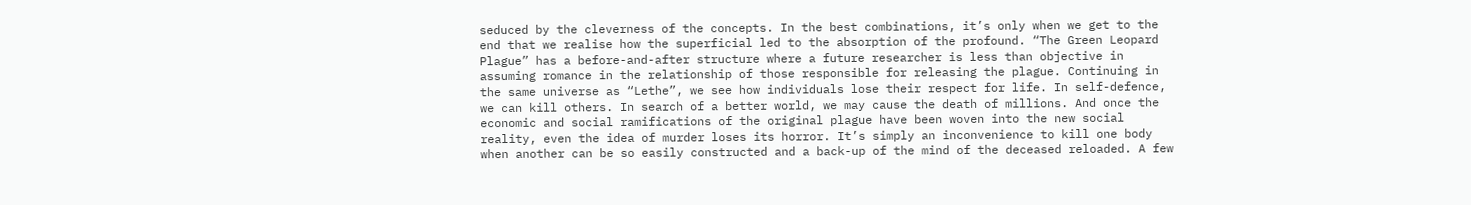seduced by the cleverness of the concepts. In the best combinations, it’s only when we get to the end that we realise how the superficial led to the absorption of the profound. “The Green Leopard Plague” has a before-and-after structure where a future researcher is less than objective in assuming romance in the relationship of those responsible for releasing the plague. Continuing in the same universe as “Lethe”, we see how individuals lose their respect for life. In self-defence, we can kill others. In search of a better world, we may cause the death of millions. And once the economic and social ramifications of the original plague have been woven into the new social reality, even the idea of murder loses its horror. It’s simply an inconvenience to kill one body when another can be so easily constructed and a back-up of the mind of the deceased reloaded. A few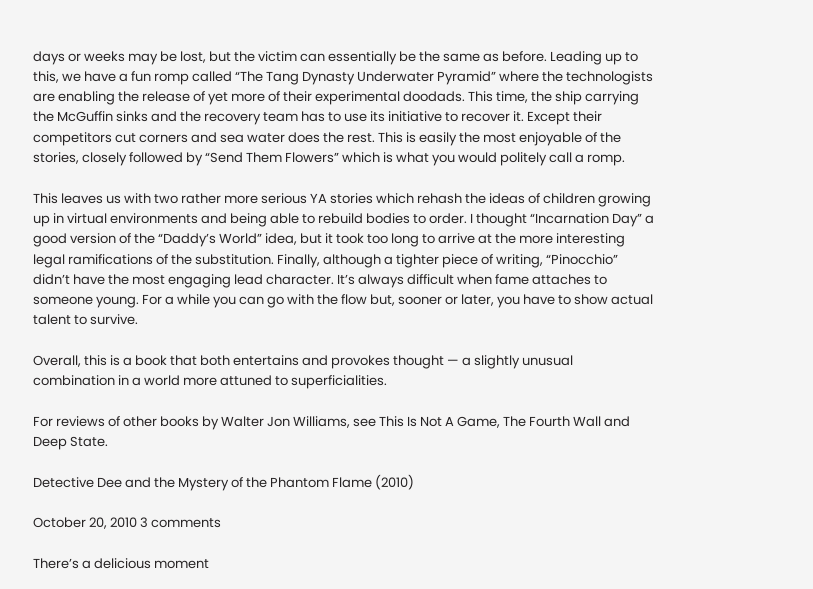days or weeks may be lost, but the victim can essentially be the same as before. Leading up to this, we have a fun romp called “The Tang Dynasty Underwater Pyramid” where the technologists are enabling the release of yet more of their experimental doodads. This time, the ship carrying the McGuffin sinks and the recovery team has to use its initiative to recover it. Except their competitors cut corners and sea water does the rest. This is easily the most enjoyable of the stories, closely followed by “Send Them Flowers” which is what you would politely call a romp.

This leaves us with two rather more serious YA stories which rehash the ideas of children growing up in virtual environments and being able to rebuild bodies to order. I thought “Incarnation Day” a good version of the “Daddy’s World” idea, but it took too long to arrive at the more interesting legal ramifications of the substitution. Finally, although a tighter piece of writing, “Pinocchio” didn’t have the most engaging lead character. It’s always difficult when fame attaches to someone young. For a while you can go with the flow but, sooner or later, you have to show actual talent to survive.

Overall, this is a book that both entertains and provokes thought — a slightly unusual combination in a world more attuned to superficialities.

For reviews of other books by Walter Jon Williams, see This Is Not A Game, The Fourth Wall and Deep State.

Detective Dee and the Mystery of the Phantom Flame (2010)

October 20, 2010 3 comments

There’s a delicious moment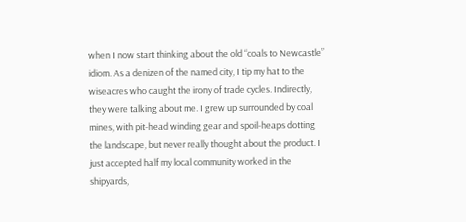when I now start thinking about the old “coals to Newcastle” idiom. As a denizen of the named city, I tip my hat to the wiseacres who caught the irony of trade cycles. Indirectly, they were talking about me. I grew up surrounded by coal mines, with pit-head winding gear and spoil-heaps dotting the landscape, but never really thought about the product. I just accepted half my local community worked in the shipyards,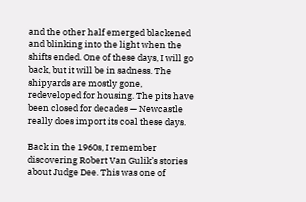and the other half emerged blackened and blinking into the light when the shifts ended. One of these days, I will go back, but it will be in sadness. The shipyards are mostly gone, redeveloped for housing. The pits have been closed for decades — Newcastle really does import its coal these days.

Back in the 1960s, I remember discovering Robert Van Gulik’s stories about Judge Dee. This was one of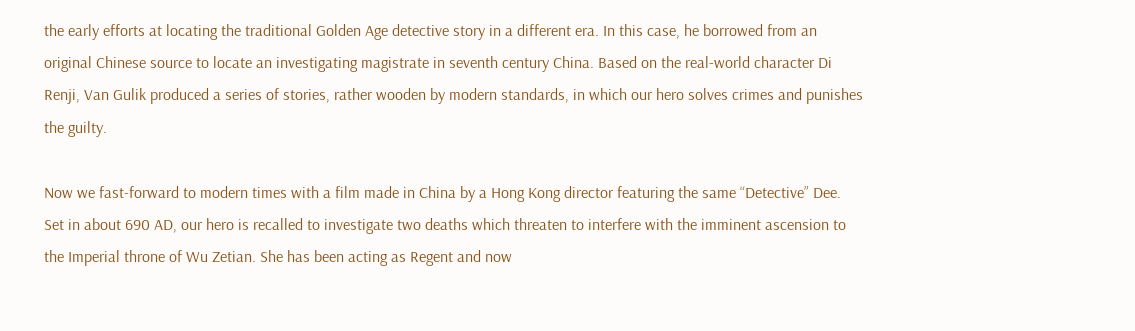the early efforts at locating the traditional Golden Age detective story in a different era. In this case, he borrowed from an original Chinese source to locate an investigating magistrate in seventh century China. Based on the real-world character Di Renji, Van Gulik produced a series of stories, rather wooden by modern standards, in which our hero solves crimes and punishes the guilty.

Now we fast-forward to modern times with a film made in China by a Hong Kong director featuring the same “Detective” Dee. Set in about 690 AD, our hero is recalled to investigate two deaths which threaten to interfere with the imminent ascension to the Imperial throne of Wu Zetian. She has been acting as Regent and now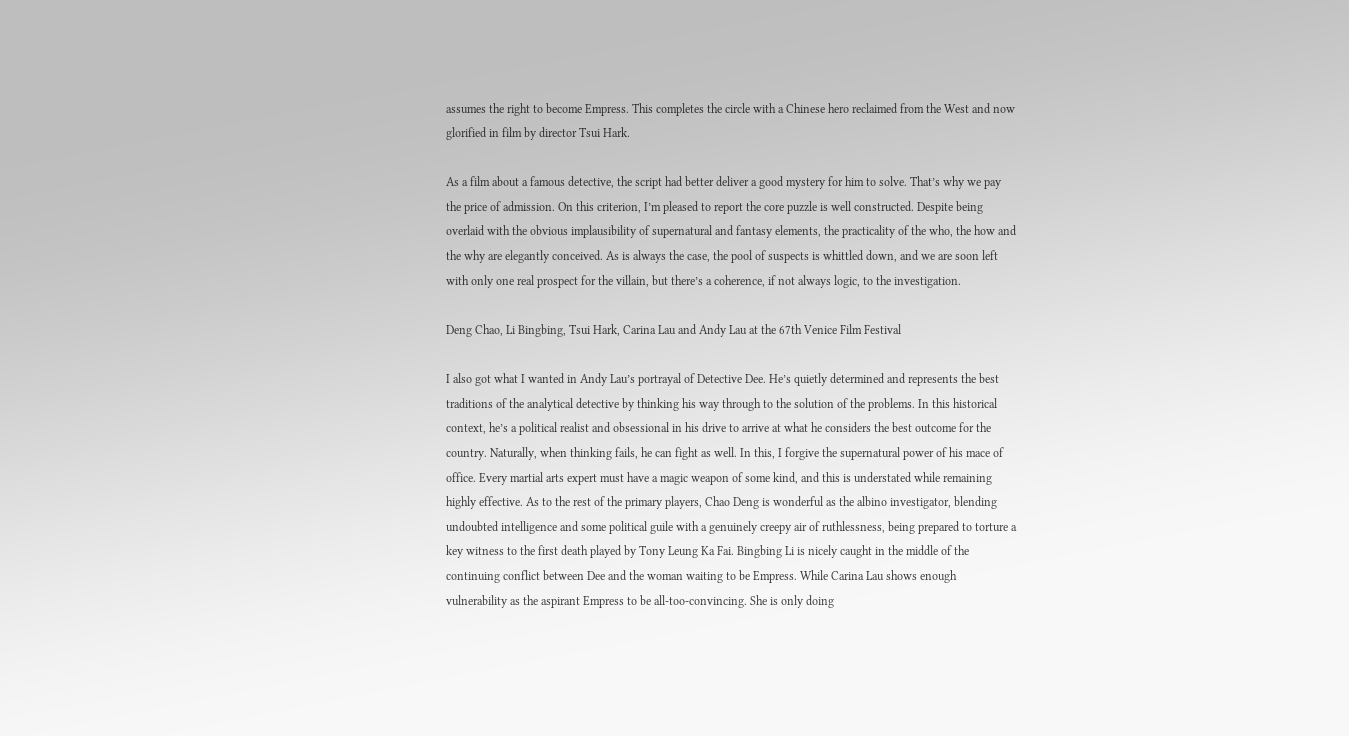assumes the right to become Empress. This completes the circle with a Chinese hero reclaimed from the West and now glorified in film by director Tsui Hark.

As a film about a famous detective, the script had better deliver a good mystery for him to solve. That’s why we pay the price of admission. On this criterion, I’m pleased to report the core puzzle is well constructed. Despite being overlaid with the obvious implausibility of supernatural and fantasy elements, the practicality of the who, the how and the why are elegantly conceived. As is always the case, the pool of suspects is whittled down, and we are soon left with only one real prospect for the villain, but there’s a coherence, if not always logic, to the investigation.

Deng Chao, Li Bingbing, Tsui Hark, Carina Lau and Andy Lau at the 67th Venice Film Festival

I also got what I wanted in Andy Lau’s portrayal of Detective Dee. He’s quietly determined and represents the best traditions of the analytical detective by thinking his way through to the solution of the problems. In this historical context, he’s a political realist and obsessional in his drive to arrive at what he considers the best outcome for the country. Naturally, when thinking fails, he can fight as well. In this, I forgive the supernatural power of his mace of office. Every martial arts expert must have a magic weapon of some kind, and this is understated while remaining highly effective. As to the rest of the primary players, Chao Deng is wonderful as the albino investigator, blending undoubted intelligence and some political guile with a genuinely creepy air of ruthlessness, being prepared to torture a key witness to the first death played by Tony Leung Ka Fai. Bingbing Li is nicely caught in the middle of the continuing conflict between Dee and the woman waiting to be Empress. While Carina Lau shows enough vulnerability as the aspirant Empress to be all-too-convincing. She is only doing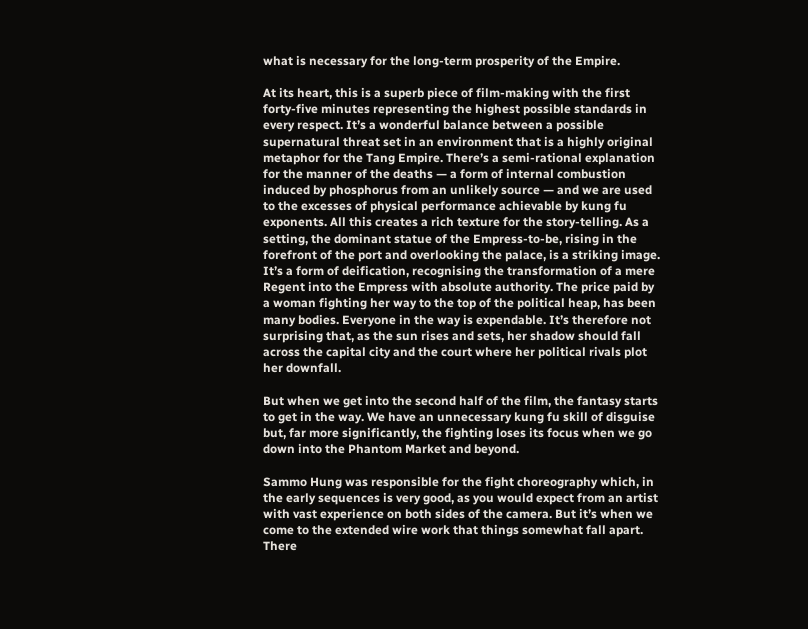what is necessary for the long-term prosperity of the Empire.

At its heart, this is a superb piece of film-making with the first forty-five minutes representing the highest possible standards in every respect. It’s a wonderful balance between a possible supernatural threat set in an environment that is a highly original metaphor for the Tang Empire. There’s a semi-rational explanation for the manner of the deaths — a form of internal combustion induced by phosphorus from an unlikely source — and we are used to the excesses of physical performance achievable by kung fu exponents. All this creates a rich texture for the story-telling. As a setting, the dominant statue of the Empress-to-be, rising in the forefront of the port and overlooking the palace, is a striking image. It’s a form of deification, recognising the transformation of a mere Regent into the Empress with absolute authority. The price paid by a woman fighting her way to the top of the political heap, has been many bodies. Everyone in the way is expendable. It’s therefore not surprising that, as the sun rises and sets, her shadow should fall across the capital city and the court where her political rivals plot her downfall.

But when we get into the second half of the film, the fantasy starts to get in the way. We have an unnecessary kung fu skill of disguise but, far more significantly, the fighting loses its focus when we go down into the Phantom Market and beyond.

Sammo Hung was responsible for the fight choreography which, in the early sequences is very good, as you would expect from an artist with vast experience on both sides of the camera. But it’s when we come to the extended wire work that things somewhat fall apart. There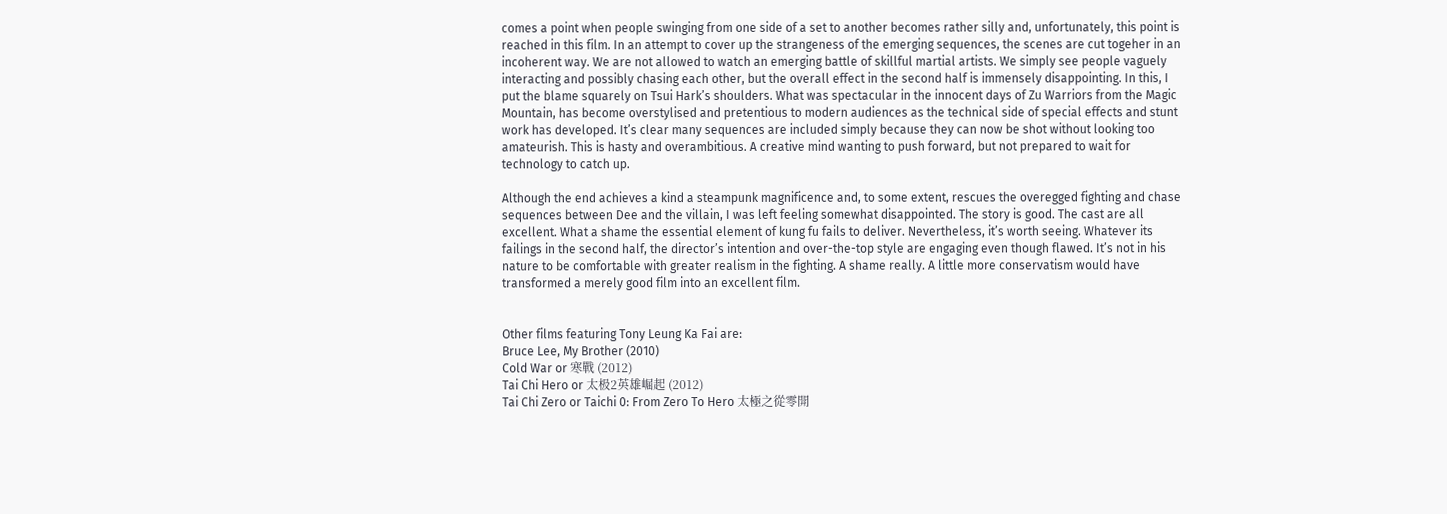comes a point when people swinging from one side of a set to another becomes rather silly and, unfortunately, this point is reached in this film. In an attempt to cover up the strangeness of the emerging sequences, the scenes are cut togeher in an incoherent way. We are not allowed to watch an emerging battle of skillful martial artists. We simply see people vaguely interacting and possibly chasing each other, but the overall effect in the second half is immensely disappointing. In this, I put the blame squarely on Tsui Hark’s shoulders. What was spectacular in the innocent days of Zu Warriors from the Magic Mountain, has become overstylised and pretentious to modern audiences as the technical side of special effects and stunt work has developed. It’s clear many sequences are included simply because they can now be shot without looking too amateurish. This is hasty and overambitious. A creative mind wanting to push forward, but not prepared to wait for technology to catch up.

Although the end achieves a kind a steampunk magnificence and, to some extent, rescues the overegged fighting and chase sequences between Dee and the villain, I was left feeling somewhat disappointed. The story is good. The cast are all excellent. What a shame the essential element of kung fu fails to deliver. Nevertheless, it’s worth seeing. Whatever its failings in the second half, the director’s intention and over-the-top style are engaging even though flawed. It’s not in his nature to be comfortable with greater realism in the fighting. A shame really. A little more conservatism would have transformed a merely good film into an excellent film.


Other films featuring Tony Leung Ka Fai are:
Bruce Lee, My Brother (2010)
Cold War or 寒戰 (2012)
Tai Chi Hero or 太极2英雄崛起 (2012)
Tai Chi Zero or Taichi 0: From Zero To Hero 太極之從零開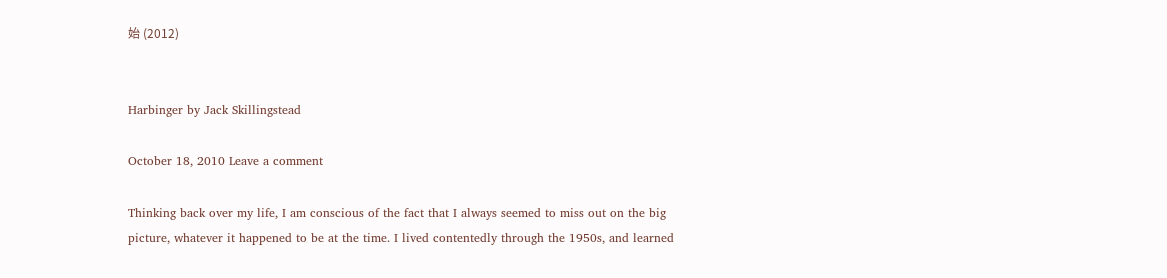始 (2012)


Harbinger by Jack Skillingstead

October 18, 2010 Leave a comment

Thinking back over my life, I am conscious of the fact that I always seemed to miss out on the big picture, whatever it happened to be at the time. I lived contentedly through the 1950s, and learned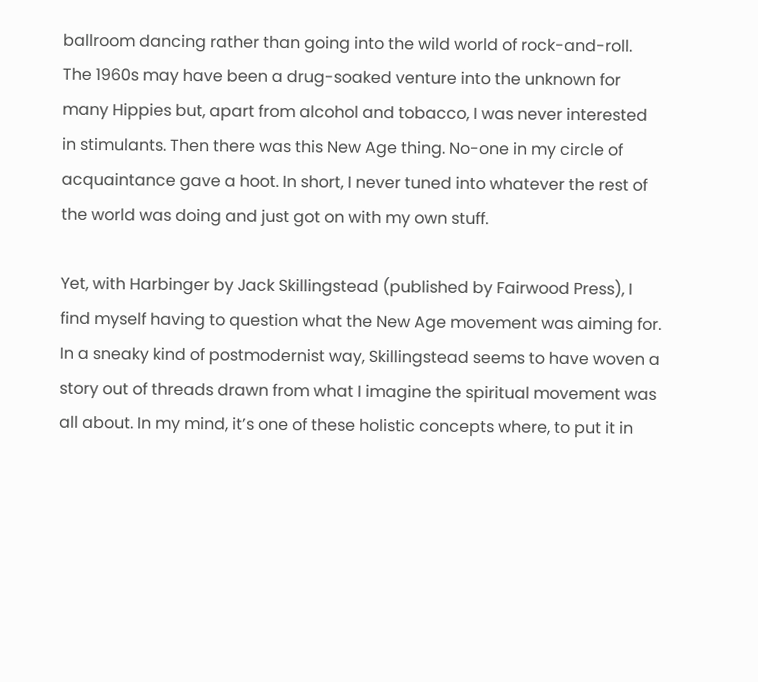ballroom dancing rather than going into the wild world of rock-and-roll. The 1960s may have been a drug-soaked venture into the unknown for many Hippies but, apart from alcohol and tobacco, I was never interested in stimulants. Then there was this New Age thing. No-one in my circle of acquaintance gave a hoot. In short, I never tuned into whatever the rest of the world was doing and just got on with my own stuff.

Yet, with Harbinger by Jack Skillingstead (published by Fairwood Press), I find myself having to question what the New Age movement was aiming for. In a sneaky kind of postmodernist way, Skillingstead seems to have woven a story out of threads drawn from what I imagine the spiritual movement was all about. In my mind, it’s one of these holistic concepts where, to put it in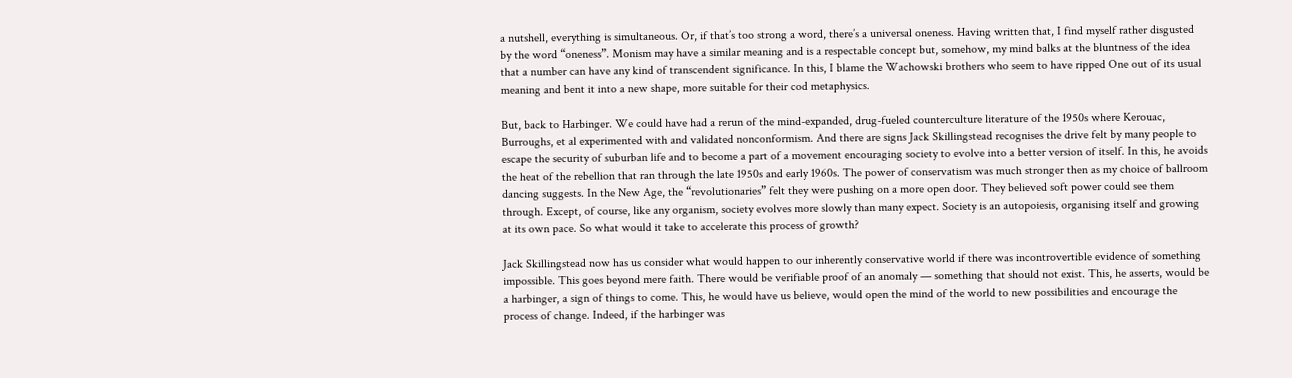a nutshell, everything is simultaneous. Or, if that’s too strong a word, there’s a universal oneness. Having written that, I find myself rather disgusted by the word “oneness”. Monism may have a similar meaning and is a respectable concept but, somehow, my mind balks at the bluntness of the idea that a number can have any kind of transcendent significance. In this, I blame the Wachowski brothers who seem to have ripped One out of its usual meaning and bent it into a new shape, more suitable for their cod metaphysics.

But, back to Harbinger. We could have had a rerun of the mind-expanded, drug-fueled counterculture literature of the 1950s where Kerouac, Burroughs, et al experimented with and validated nonconformism. And there are signs Jack Skillingstead recognises the drive felt by many people to escape the security of suburban life and to become a part of a movement encouraging society to evolve into a better version of itself. In this, he avoids the heat of the rebellion that ran through the late 1950s and early 1960s. The power of conservatism was much stronger then as my choice of ballroom dancing suggests. In the New Age, the “revolutionaries” felt they were pushing on a more open door. They believed soft power could see them through. Except, of course, like any organism, society evolves more slowly than many expect. Society is an autopoiesis, organising itself and growing at its own pace. So what would it take to accelerate this process of growth?

Jack Skillingstead now has us consider what would happen to our inherently conservative world if there was incontrovertible evidence of something impossible. This goes beyond mere faith. There would be verifiable proof of an anomaly — something that should not exist. This, he asserts, would be a harbinger, a sign of things to come. This, he would have us believe, would open the mind of the world to new possibilities and encourage the process of change. Indeed, if the harbinger was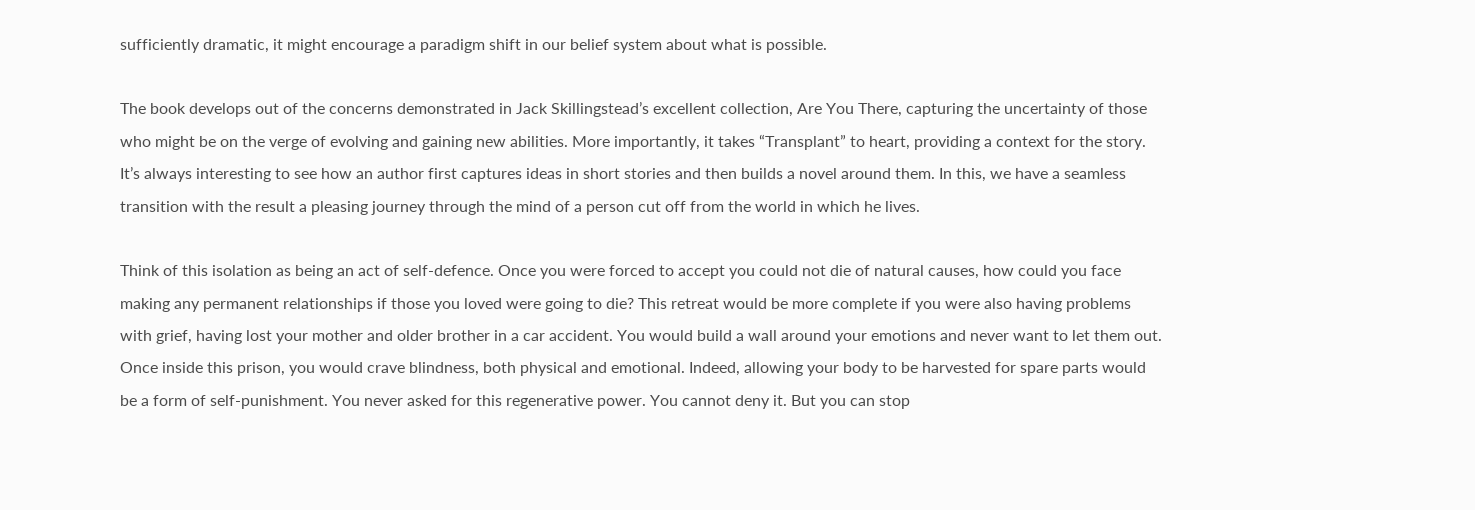sufficiently dramatic, it might encourage a paradigm shift in our belief system about what is possible.

The book develops out of the concerns demonstrated in Jack Skillingstead’s excellent collection, Are You There, capturing the uncertainty of those who might be on the verge of evolving and gaining new abilities. More importantly, it takes “Transplant” to heart, providing a context for the story. It’s always interesting to see how an author first captures ideas in short stories and then builds a novel around them. In this, we have a seamless transition with the result a pleasing journey through the mind of a person cut off from the world in which he lives.

Think of this isolation as being an act of self-defence. Once you were forced to accept you could not die of natural causes, how could you face making any permanent relationships if those you loved were going to die? This retreat would be more complete if you were also having problems with grief, having lost your mother and older brother in a car accident. You would build a wall around your emotions and never want to let them out. Once inside this prison, you would crave blindness, both physical and emotional. Indeed, allowing your body to be harvested for spare parts would be a form of self-punishment. You never asked for this regenerative power. You cannot deny it. But you can stop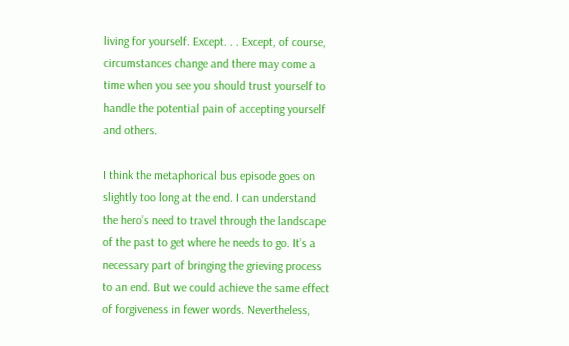living for yourself. Except. . . Except, of course, circumstances change and there may come a time when you see you should trust yourself to handle the potential pain of accepting yourself and others.

I think the metaphorical bus episode goes on slightly too long at the end. I can understand the hero’s need to travel through the landscape of the past to get where he needs to go. It’s a necessary part of bringing the grieving process to an end. But we could achieve the same effect of forgiveness in fewer words. Nevertheless,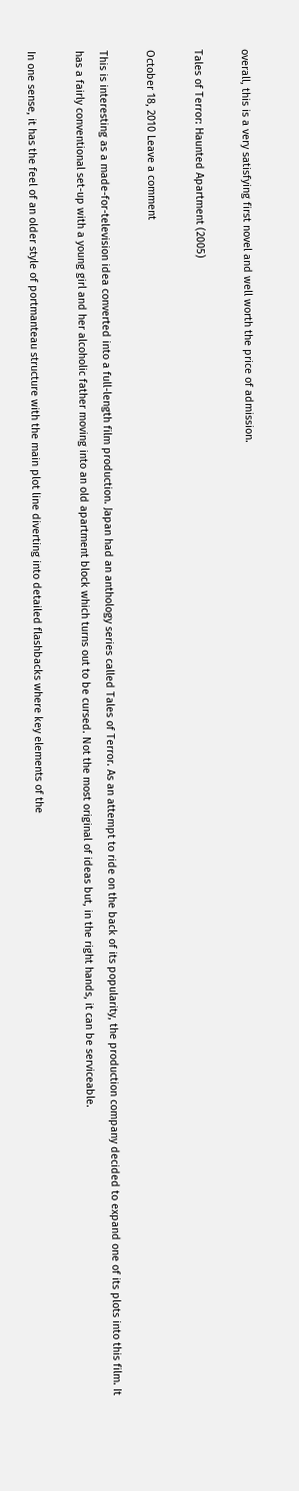overall, this is a very satisfying first novel and well worth the price of admission.

Tales of Terror: Haunted Apartment (2005)

October 18, 2010 Leave a comment

This is interesting as a made-for-television idea converted into a full-length film production. Japan had an anthology series called Tales of Terror. As an attempt to ride on the back of its popularity, the production company decided to expand one of its plots into this film. It has a fairly conventional set-up with a young girl and her alcoholic father moving into an old apartment block which turns out to be cursed. Not the most original of ideas but, in the right hands, it can be serviceable.

In one sense, it has the feel of an older style of portmanteau structure with the main plot line diverting into detailed flashbacks where key elements of the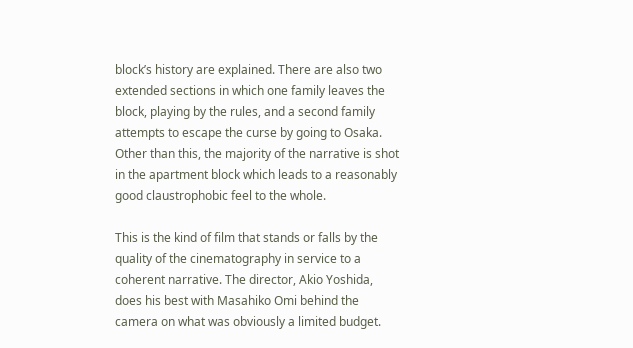block’s history are explained. There are also two extended sections in which one family leaves the block, playing by the rules, and a second family attempts to escape the curse by going to Osaka. Other than this, the majority of the narrative is shot in the apartment block which leads to a reasonably good claustrophobic feel to the whole.

This is the kind of film that stands or falls by the quality of the cinematography in service to a coherent narrative. The director, Akio Yoshida, does his best with Masahiko Omi behind the camera on what was obviously a limited budget.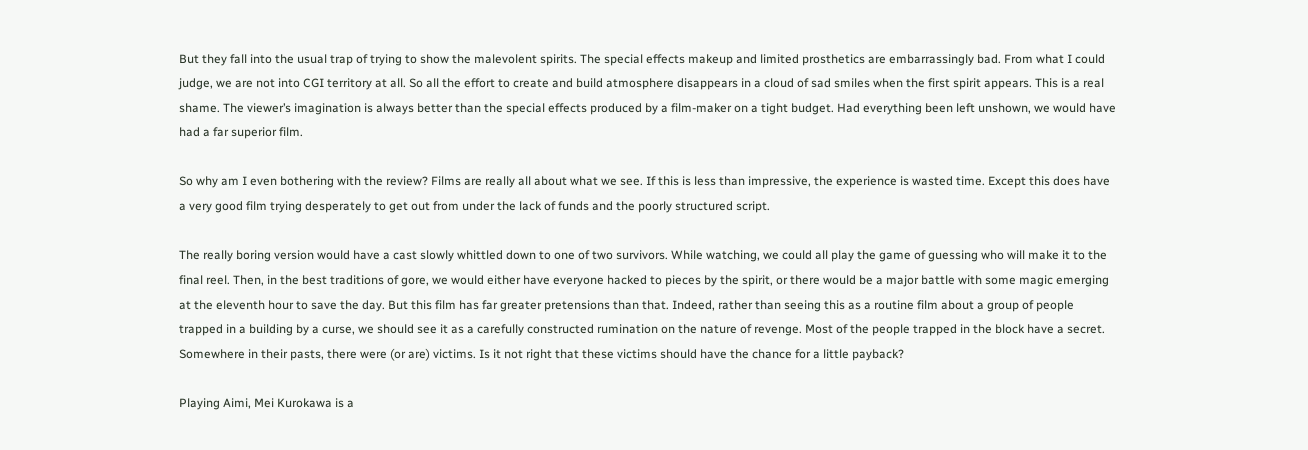But they fall into the usual trap of trying to show the malevolent spirits. The special effects makeup and limited prosthetics are embarrassingly bad. From what I could judge, we are not into CGI territory at all. So all the effort to create and build atmosphere disappears in a cloud of sad smiles when the first spirit appears. This is a real shame. The viewer’s imagination is always better than the special effects produced by a film-maker on a tight budget. Had everything been left unshown, we would have had a far superior film.

So why am I even bothering with the review? Films are really all about what we see. If this is less than impressive, the experience is wasted time. Except this does have a very good film trying desperately to get out from under the lack of funds and the poorly structured script.

The really boring version would have a cast slowly whittled down to one of two survivors. While watching, we could all play the game of guessing who will make it to the final reel. Then, in the best traditions of gore, we would either have everyone hacked to pieces by the spirit, or there would be a major battle with some magic emerging at the eleventh hour to save the day. But this film has far greater pretensions than that. Indeed, rather than seeing this as a routine film about a group of people trapped in a building by a curse, we should see it as a carefully constructed rumination on the nature of revenge. Most of the people trapped in the block have a secret. Somewhere in their pasts, there were (or are) victims. Is it not right that these victims should have the chance for a little payback?

Playing Aimi, Mei Kurokawa is a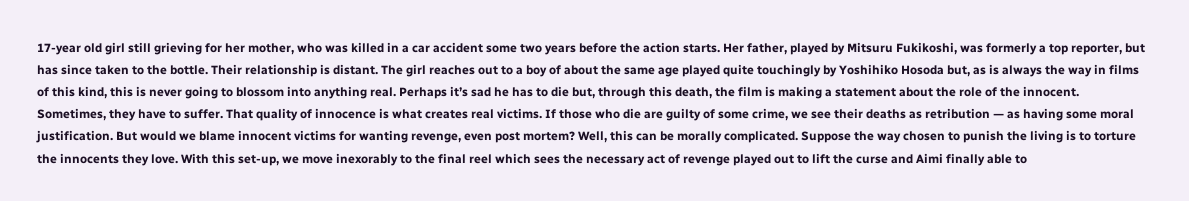17-year old girl still grieving for her mother, who was killed in a car accident some two years before the action starts. Her father, played by Mitsuru Fukikoshi, was formerly a top reporter, but has since taken to the bottle. Their relationship is distant. The girl reaches out to a boy of about the same age played quite touchingly by Yoshihiko Hosoda but, as is always the way in films of this kind, this is never going to blossom into anything real. Perhaps it’s sad he has to die but, through this death, the film is making a statement about the role of the innocent. Sometimes, they have to suffer. That quality of innocence is what creates real victims. If those who die are guilty of some crime, we see their deaths as retribution — as having some moral justification. But would we blame innocent victims for wanting revenge, even post mortem? Well, this can be morally complicated. Suppose the way chosen to punish the living is to torture the innocents they love. With this set-up, we move inexorably to the final reel which sees the necessary act of revenge played out to lift the curse and Aimi finally able to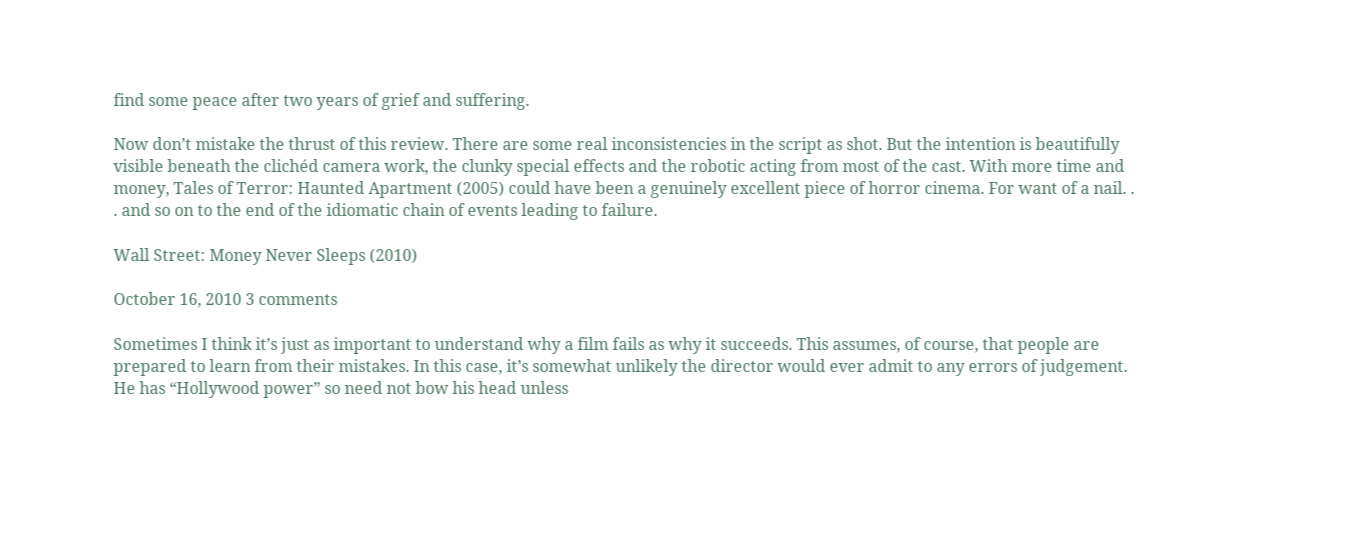find some peace after two years of grief and suffering.

Now don’t mistake the thrust of this review. There are some real inconsistencies in the script as shot. But the intention is beautifully visible beneath the clichéd camera work, the clunky special effects and the robotic acting from most of the cast. With more time and money, Tales of Terror: Haunted Apartment (2005) could have been a genuinely excellent piece of horror cinema. For want of a nail. . . and so on to the end of the idiomatic chain of events leading to failure.

Wall Street: Money Never Sleeps (2010)

October 16, 2010 3 comments

Sometimes I think it’s just as important to understand why a film fails as why it succeeds. This assumes, of course, that people are prepared to learn from their mistakes. In this case, it’s somewhat unlikely the director would ever admit to any errors of judgement. He has “Hollywood power” so need not bow his head unless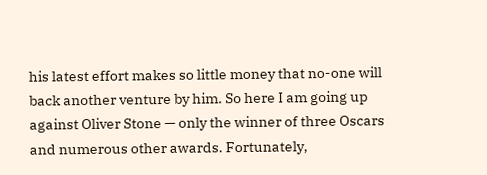his latest effort makes so little money that no-one will back another venture by him. So here I am going up against Oliver Stone — only the winner of three Oscars and numerous other awards. Fortunately,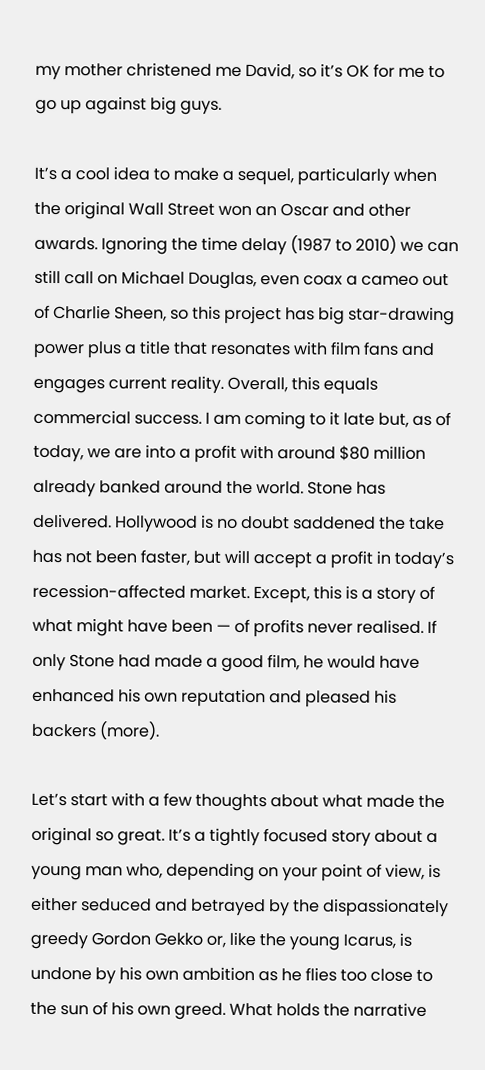my mother christened me David, so it’s OK for me to go up against big guys.

It’s a cool idea to make a sequel, particularly when the original Wall Street won an Oscar and other awards. Ignoring the time delay (1987 to 2010) we can still call on Michael Douglas, even coax a cameo out of Charlie Sheen, so this project has big star-drawing power plus a title that resonates with film fans and engages current reality. Overall, this equals commercial success. I am coming to it late but, as of today, we are into a profit with around $80 million already banked around the world. Stone has delivered. Hollywood is no doubt saddened the take has not been faster, but will accept a profit in today’s recession-affected market. Except, this is a story of what might have been — of profits never realised. If only Stone had made a good film, he would have enhanced his own reputation and pleased his backers (more).

Let’s start with a few thoughts about what made the original so great. It’s a tightly focused story about a young man who, depending on your point of view, is either seduced and betrayed by the dispassionately greedy Gordon Gekko or, like the young Icarus, is undone by his own ambition as he flies too close to the sun of his own greed. What holds the narrative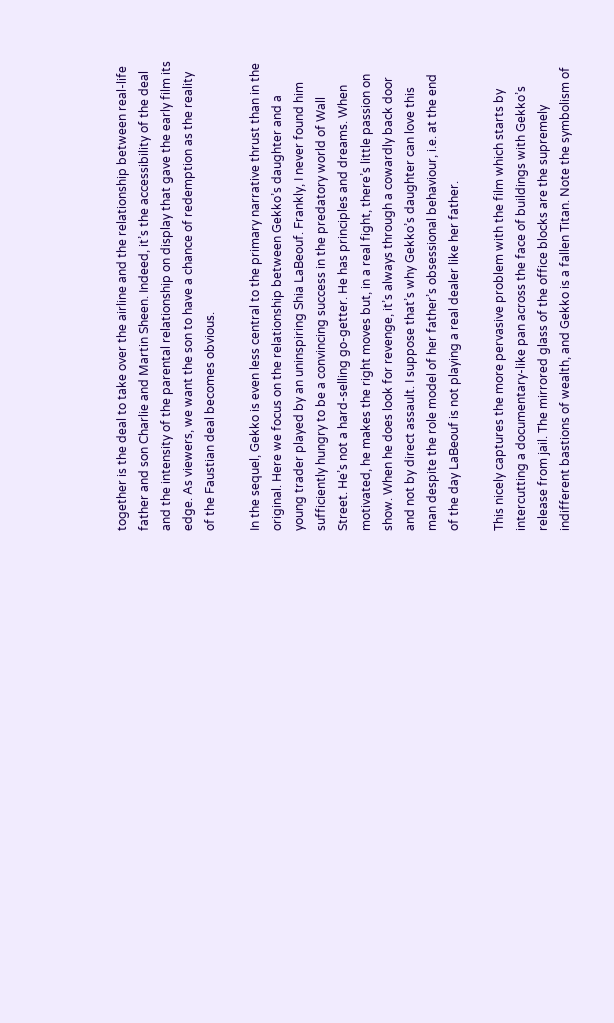together is the deal to take over the airline and the relationship between real-life father and son Charlie and Martin Sheen. Indeed, it’s the accessibility of the deal and the intensity of the parental relationship on display that gave the early film its edge. As viewers, we want the son to have a chance of redemption as the reality of the Faustian deal becomes obvious.

In the sequel, Gekko is even less central to the primary narrative thrust than in the original. Here we focus on the relationship between Gekko’s daughter and a young trader played by an uninspiring Shia LaBeouf. Frankly, I never found him sufficiently hungry to be a convincing success in the predatory world of Wall Street. He’s not a hard-selling go-getter. He has principles and dreams. When motivated, he makes the right moves but, in a real fight, there’s little passion on show. When he does look for revenge, it’s always through a cowardly back door and not by direct assault. I suppose that’s why Gekko’s daughter can love this man despite the role model of her father’s obsessional behaviour, i.e. at the end of the day LaBeouf is not playing a real dealer like her father.

This nicely captures the more pervasive problem with the film which starts by intercutting a documentary-like pan across the face of buildings with Gekko’s release from jail. The mirrored glass of the office blocks are the supremely indifferent bastions of wealth, and Gekko is a fallen Titan. Note the symbolism of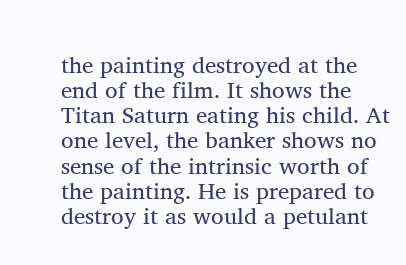the painting destroyed at the end of the film. It shows the Titan Saturn eating his child. At one level, the banker shows no sense of the intrinsic worth of the painting. He is prepared to destroy it as would a petulant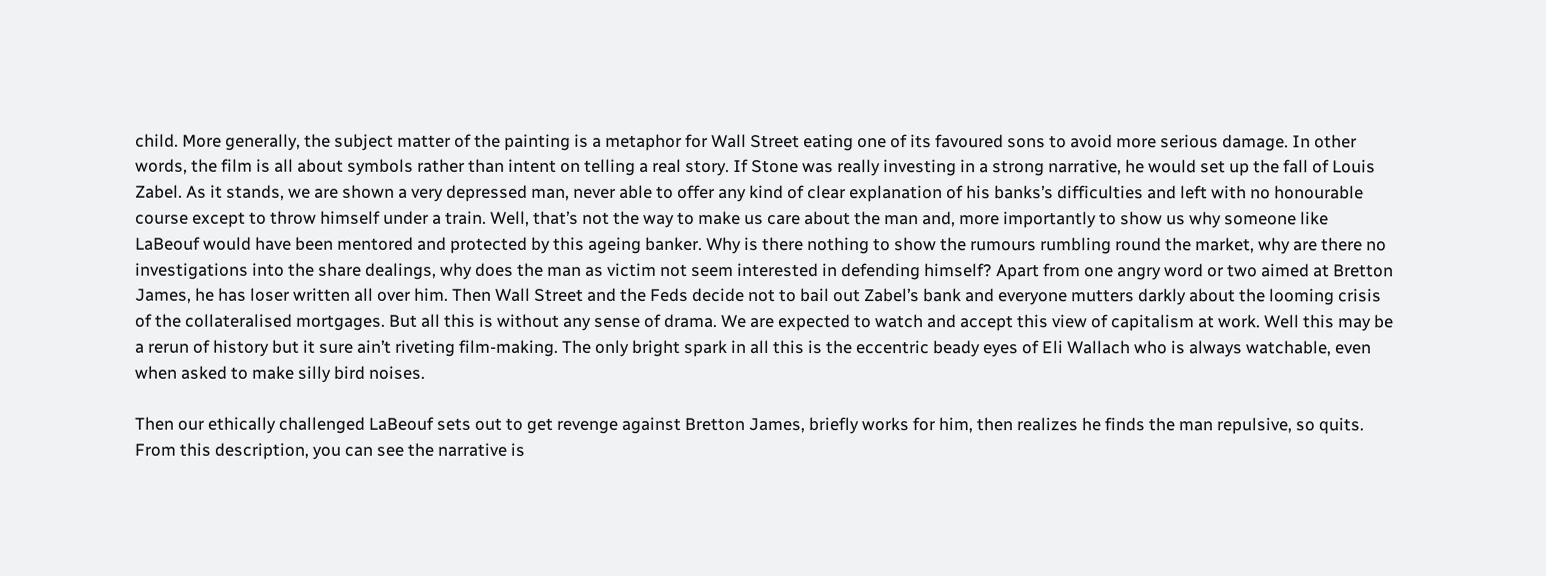child. More generally, the subject matter of the painting is a metaphor for Wall Street eating one of its favoured sons to avoid more serious damage. In other words, the film is all about symbols rather than intent on telling a real story. If Stone was really investing in a strong narrative, he would set up the fall of Louis Zabel. As it stands, we are shown a very depressed man, never able to offer any kind of clear explanation of his banks’s difficulties and left with no honourable course except to throw himself under a train. Well, that’s not the way to make us care about the man and, more importantly to show us why someone like LaBeouf would have been mentored and protected by this ageing banker. Why is there nothing to show the rumours rumbling round the market, why are there no investigations into the share dealings, why does the man as victim not seem interested in defending himself? Apart from one angry word or two aimed at Bretton James, he has loser written all over him. Then Wall Street and the Feds decide not to bail out Zabel’s bank and everyone mutters darkly about the looming crisis of the collateralised mortgages. But all this is without any sense of drama. We are expected to watch and accept this view of capitalism at work. Well this may be a rerun of history but it sure ain’t riveting film-making. The only bright spark in all this is the eccentric beady eyes of Eli Wallach who is always watchable, even when asked to make silly bird noises.

Then our ethically challenged LaBeouf sets out to get revenge against Bretton James, briefly works for him, then realizes he finds the man repulsive, so quits. From this description, you can see the narrative is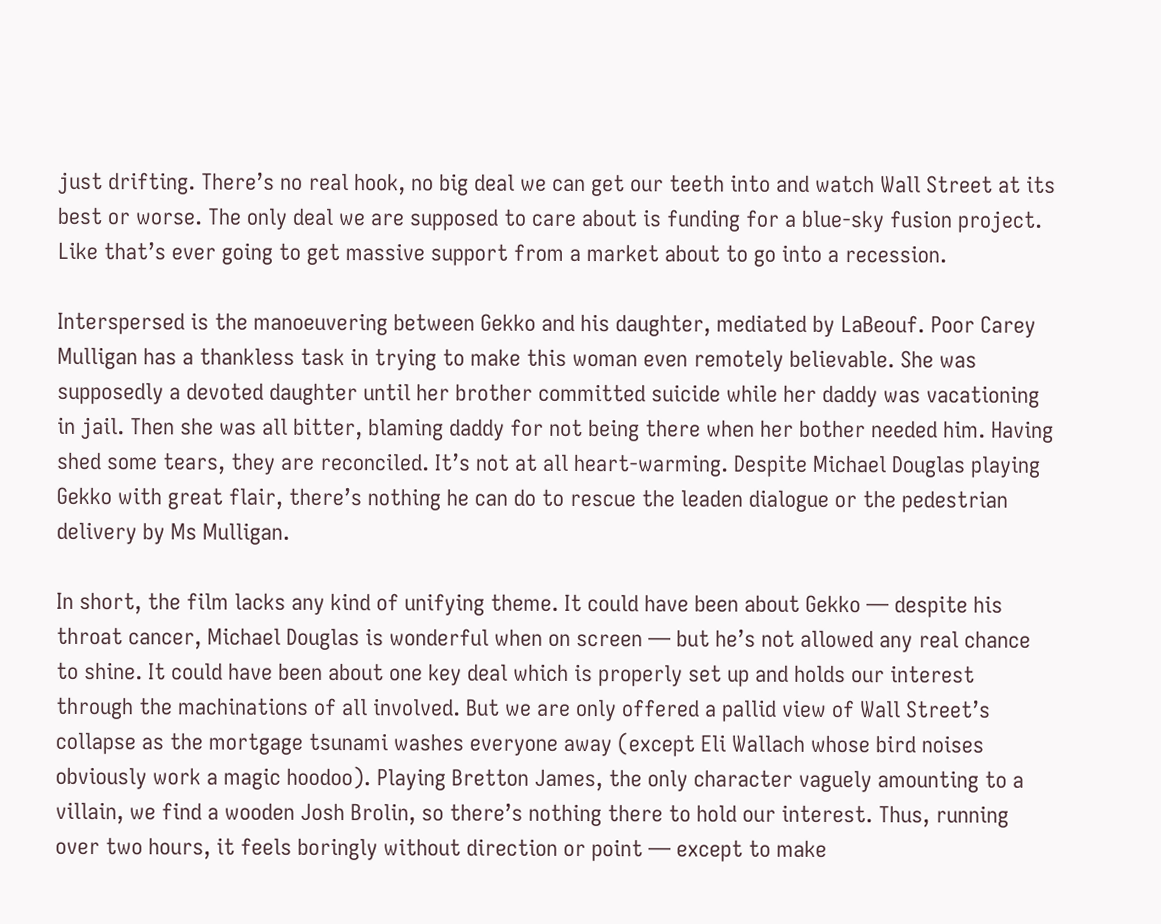just drifting. There’s no real hook, no big deal we can get our teeth into and watch Wall Street at its best or worse. The only deal we are supposed to care about is funding for a blue-sky fusion project. Like that’s ever going to get massive support from a market about to go into a recession.

Interspersed is the manoeuvering between Gekko and his daughter, mediated by LaBeouf. Poor Carey Mulligan has a thankless task in trying to make this woman even remotely believable. She was supposedly a devoted daughter until her brother committed suicide while her daddy was vacationing in jail. Then she was all bitter, blaming daddy for not being there when her bother needed him. Having shed some tears, they are reconciled. It’s not at all heart-warming. Despite Michael Douglas playing Gekko with great flair, there’s nothing he can do to rescue the leaden dialogue or the pedestrian delivery by Ms Mulligan.

In short, the film lacks any kind of unifying theme. It could have been about Gekko — despite his throat cancer, Michael Douglas is wonderful when on screen — but he’s not allowed any real chance to shine. It could have been about one key deal which is properly set up and holds our interest through the machinations of all involved. But we are only offered a pallid view of Wall Street’s collapse as the mortgage tsunami washes everyone away (except Eli Wallach whose bird noises obviously work a magic hoodoo). Playing Bretton James, the only character vaguely amounting to a villain, we find a wooden Josh Brolin, so there’s nothing there to hold our interest. Thus, running over two hours, it feels boringly without direction or point — except to make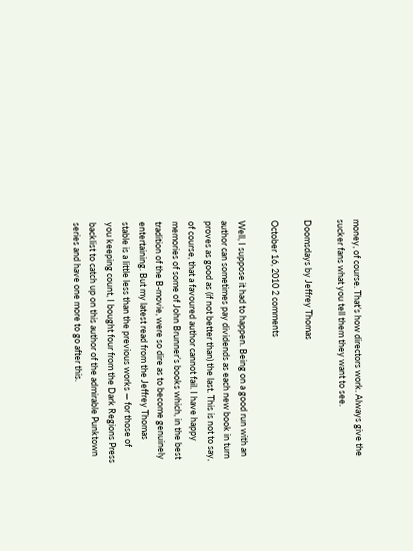money, of course. That’s how directors work. Always give the sucker fans what you tell them they want to see.

Doomsdays by Jeffrey Thomas

October 16, 2010 2 comments

Well, I suppose it had to happen. Being on a good run with an author can sometimes pay dividends as each new book in turn proves as good as (if not better than) the last. This is not to say, of course, that a favoured author cannot fail. I have happy memories of some of John Brunner’s books which, in the best tradition of the B-movie, were so dire as to become genuinely entertaining. But my latest read from the Jeffrey Thomas stable is a little less than the previous works — for those of you keeping count, I bought four from the Dark Regions Press backlist to catch up on this author of the admirable Punktown series and have one more to go after this.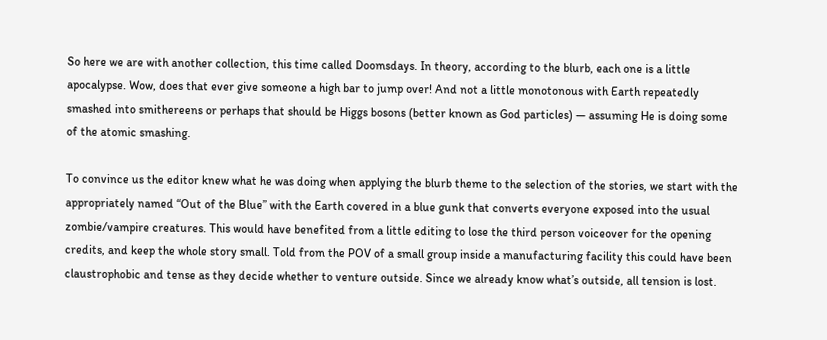So here we are with another collection, this time called Doomsdays. In theory, according to the blurb, each one is a little apocalypse. Wow, does that ever give someone a high bar to jump over! And not a little monotonous with Earth repeatedly smashed into smithereens or perhaps that should be Higgs bosons (better known as God particles) — assuming He is doing some of the atomic smashing.

To convince us the editor knew what he was doing when applying the blurb theme to the selection of the stories, we start with the appropriately named “Out of the Blue” with the Earth covered in a blue gunk that converts everyone exposed into the usual zombie/vampire creatures. This would have benefited from a little editing to lose the third person voiceover for the opening credits, and keep the whole story small. Told from the POV of a small group inside a manufacturing facility this could have been claustrophobic and tense as they decide whether to venture outside. Since we already know what’s outside, all tension is lost.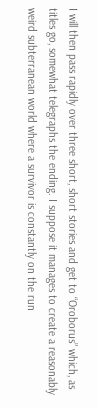I will then pass rapidly over three short, short stories and get to “Oroborus” which, as titles go, somewhat telegraphs the ending. I suppose it manages to create a reasonably weird subterranean world where a survivor is constantly on the run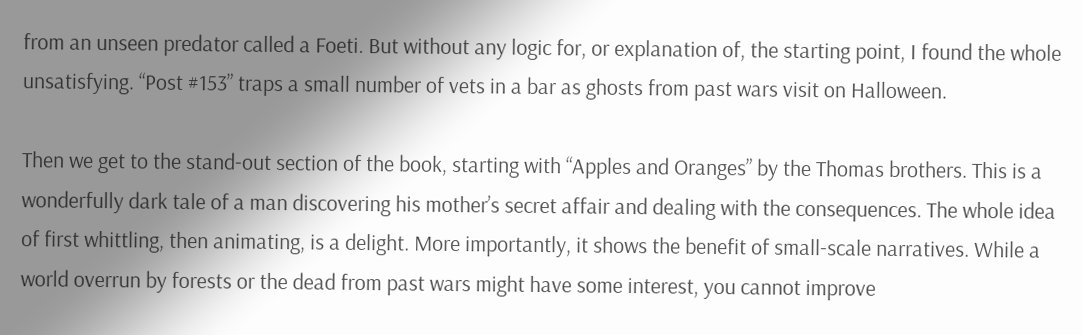from an unseen predator called a Foeti. But without any logic for, or explanation of, the starting point, I found the whole unsatisfying. “Post #153” traps a small number of vets in a bar as ghosts from past wars visit on Halloween.

Then we get to the stand-out section of the book, starting with “Apples and Oranges” by the Thomas brothers. This is a wonderfully dark tale of a man discovering his mother’s secret affair and dealing with the consequences. The whole idea of first whittling, then animating, is a delight. More importantly, it shows the benefit of small-scale narratives. While a world overrun by forests or the dead from past wars might have some interest, you cannot improve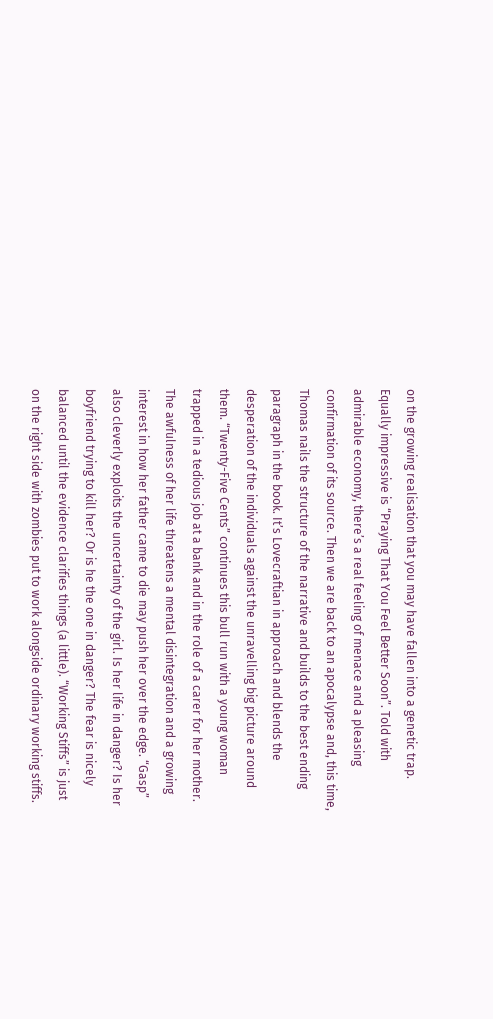on the growing realisation that you may have fallen into a genetic trap. Equally impressive is “Praying That You Feel Better Soon”. Told with admirable economy, there’s a real feeling of menace and a pleasing confirmation of its source. Then we are back to an apocalypse and, this time, Thomas nails the structure of the narrative and builds to the best ending paragraph in the book. It’s Lovecraftian in approach and blends the desperation of the individuals against the unravelling big picture around them. “Twenty-Five Cents” continues this bull run with a young woman trapped in a tedious job at a bank and in the role of a carer for her mother. The awfulness of her life threatens a mental disintegration and a growing interest in how her father came to die may push her over the edge. “Gasp” also cleverly exploits the uncertainty of the girl. Is her life in danger? Is her boyfriend trying to kill her? Or is he the one in danger? The fear is nicely balanced until the evidence clarifies things (a little). “Working Stiffs” is just on the right side with zombies put to work alongside ordinary working stiffs.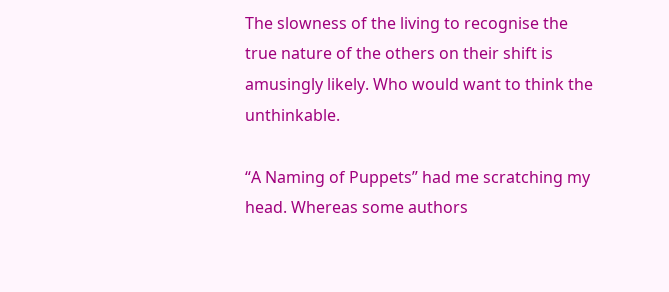The slowness of the living to recognise the true nature of the others on their shift is amusingly likely. Who would want to think the unthinkable.

“A Naming of Puppets” had me scratching my head. Whereas some authors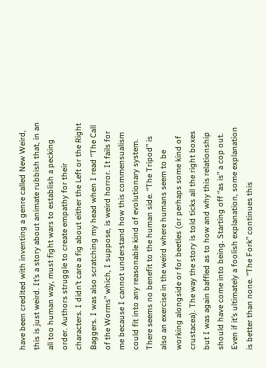have been credited with inventing a genre called New Weird, this is just weird. It’s a story about animate rubbish that, in an all too human way, must fight wars to establish a pecking order. Authors struggle to create empathy for their characters. I didn’t care a fig about either the Left or the Right Baggers. I was also scratching my head when I read “The Call of the Worms” which, I suppose, is weird horror. It fails for me because I cannot understand how this commensualism could fit into any reasonable kind of evolutionary system. There seems no benefit to the human side. “The Tripod” is also an exercise in the weird where humans seem to be working alongside or for beetles (or perhaps some kind of crustacea). The way the story is told ticks all the right boxes but I was again baffled as to how and why this relationship should have come into being. Starting off “as is” a cop out. Even if it’s ultimately a foolish explanation, some explanation is better than none. “The Fork” continues this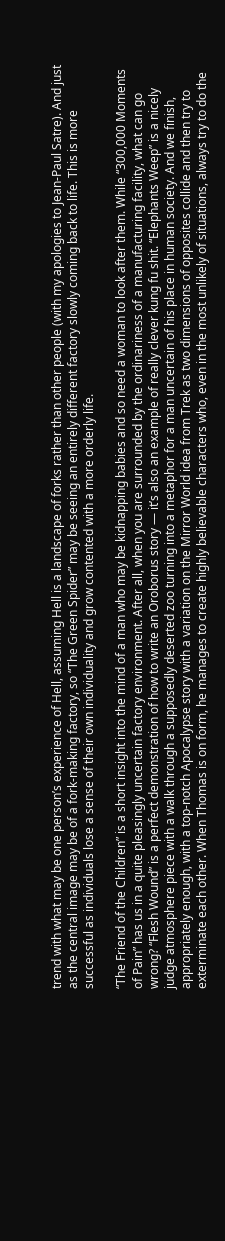trend with what may be one person’s experience of Hell, assuming Hell is a landscape of forks rather than other people (with my apologies to Jean-Paul Satre). And just as the central image may be of a fork-making factory, so “The Green Spider” may be seeing an entirely different factory slowly coming back to life. This is more successful as individuals lose a sense of their own individuality and grow contented with a more orderly life.

“The Friend of the Children” is a short insight into the mind of a man who may be kidnapping babies and so need a woman to look after them. While “300,000 Moments of Pain” has us in a quite pleasingly uncertain factory environment. After all, when you are surrounded by the ordinariness of a manufacturing facility, what can go wrong? “Flesh Wound” is a perfect demonstration of how to write an Oroborus story — it’s also an example of really clever kung fu shit. “Elephants Weep” is a nicely judge atmosphere piece with a walk through a supposedly deserted zoo turning into a metaphor for a man uncertain of his place in human society. And we finish, appropriately enough, with a top-notch Apocalypse story with a variation on the Mirror World idea from Trek as two dimensions of opposites collide and then try to exterminate each other. When Thomas is on form, he manages to create highly believable characters who, even in the most unlikely of situations, always try to do the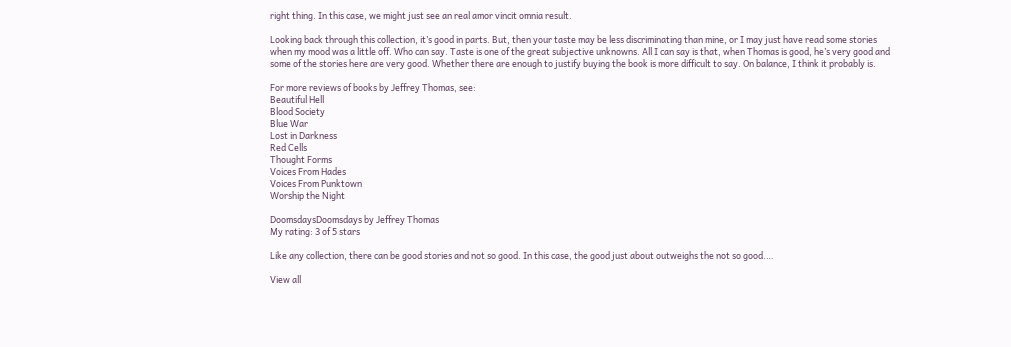right thing. In this case, we might just see an real amor vincit omnia result.

Looking back through this collection, it’s good in parts. But, then your taste may be less discriminating than mine, or I may just have read some stories when my mood was a little off. Who can say. Taste is one of the great subjective unknowns. All I can say is that, when Thomas is good, he’s very good and some of the stories here are very good. Whether there are enough to justify buying the book is more difficult to say. On balance, I think it probably is.

For more reviews of books by Jeffrey Thomas, see:
Beautiful Hell
Blood Society
Blue War
Lost in Darkness
Red Cells
Thought Forms
Voices From Hades
Voices From Punktown
Worship the Night

DoomsdaysDoomsdays by Jeffrey Thomas
My rating: 3 of 5 stars

Like any collection, there can be good stories and not so good. In this case, the good just about outweighs the not so good.…

View all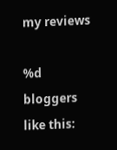my reviews

%d bloggers like this: